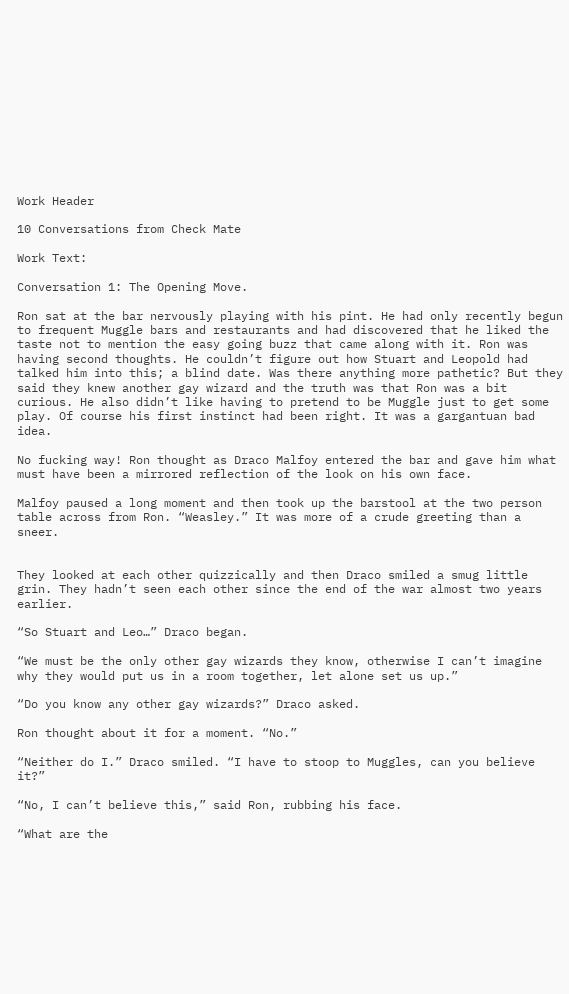Work Header

10 Conversations from Check Mate

Work Text:

Conversation 1: The Opening Move.

Ron sat at the bar nervously playing with his pint. He had only recently begun to frequent Muggle bars and restaurants and had discovered that he liked the taste not to mention the easy going buzz that came along with it. Ron was having second thoughts. He couldn’t figure out how Stuart and Leopold had talked him into this; a blind date. Was there anything more pathetic? But they said they knew another gay wizard and the truth was that Ron was a bit curious. He also didn’t like having to pretend to be Muggle just to get some play. Of course his first instinct had been right. It was a gargantuan bad idea.

No fucking way! Ron thought as Draco Malfoy entered the bar and gave him what must have been a mirrored reflection of the look on his own face.

Malfoy paused a long moment and then took up the barstool at the two person table across from Ron. “Weasley.” It was more of a crude greeting than a sneer.


They looked at each other quizzically and then Draco smiled a smug little grin. They hadn’t seen each other since the end of the war almost two years earlier.

“So Stuart and Leo…” Draco began.

“We must be the only other gay wizards they know, otherwise I can’t imagine why they would put us in a room together, let alone set us up.”

“Do you know any other gay wizards?” Draco asked.

Ron thought about it for a moment. “No.”

“Neither do I.” Draco smiled. “I have to stoop to Muggles, can you believe it?”

“No, I can’t believe this,” said Ron, rubbing his face.

“What are the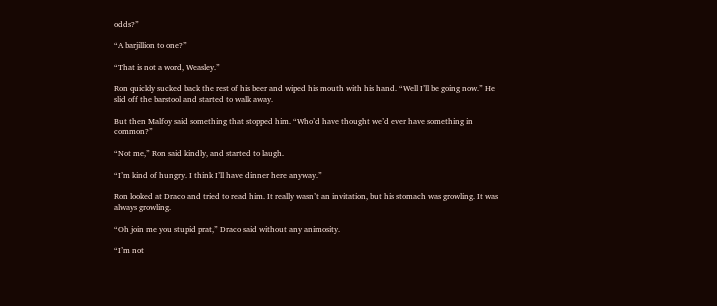odds?”

“A barjillion to one?”

“That is not a word, Weasley.”

Ron quickly sucked back the rest of his beer and wiped his mouth with his hand. “Well I’ll be going now.” He slid off the barstool and started to walk away.

But then Malfoy said something that stopped him. “Who’d have thought we’d ever have something in common?”

“Not me,” Ron said kindly, and started to laugh.

“I’m kind of hungry. I think I’ll have dinner here anyway.”

Ron looked at Draco and tried to read him. It really wasn’t an invitation, but his stomach was growling. It was always growling.

“Oh join me you stupid prat,” Draco said without any animosity.

“I’m not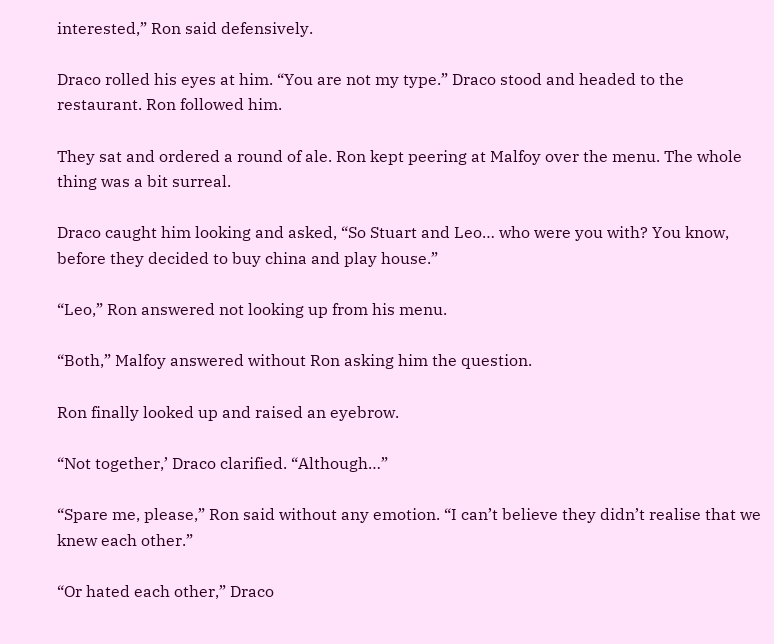interested,” Ron said defensively.

Draco rolled his eyes at him. “You are not my type.” Draco stood and headed to the restaurant. Ron followed him.

They sat and ordered a round of ale. Ron kept peering at Malfoy over the menu. The whole thing was a bit surreal.

Draco caught him looking and asked, “So Stuart and Leo… who were you with? You know, before they decided to buy china and play house.”

“Leo,” Ron answered not looking up from his menu.

“Both,” Malfoy answered without Ron asking him the question.

Ron finally looked up and raised an eyebrow.

“Not together,’ Draco clarified. “Although…”

“Spare me, please,” Ron said without any emotion. “I can’t believe they didn’t realise that we knew each other.”

“Or hated each other,” Draco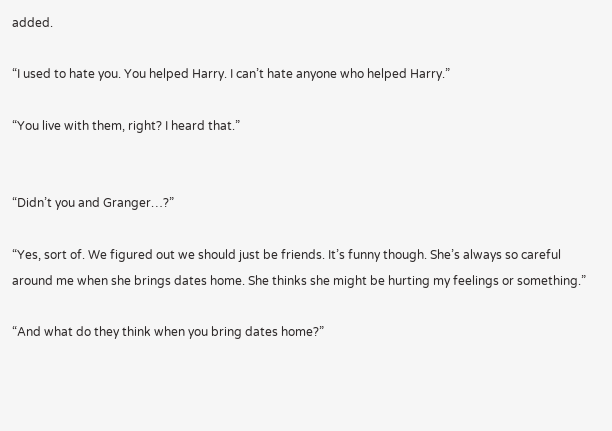added.

“I used to hate you. You helped Harry. I can’t hate anyone who helped Harry.”

“You live with them, right? I heard that.”


“Didn’t you and Granger…?”

“Yes, sort of. We figured out we should just be friends. It’s funny though. She’s always so careful around me when she brings dates home. She thinks she might be hurting my feelings or something.”

“And what do they think when you bring dates home?”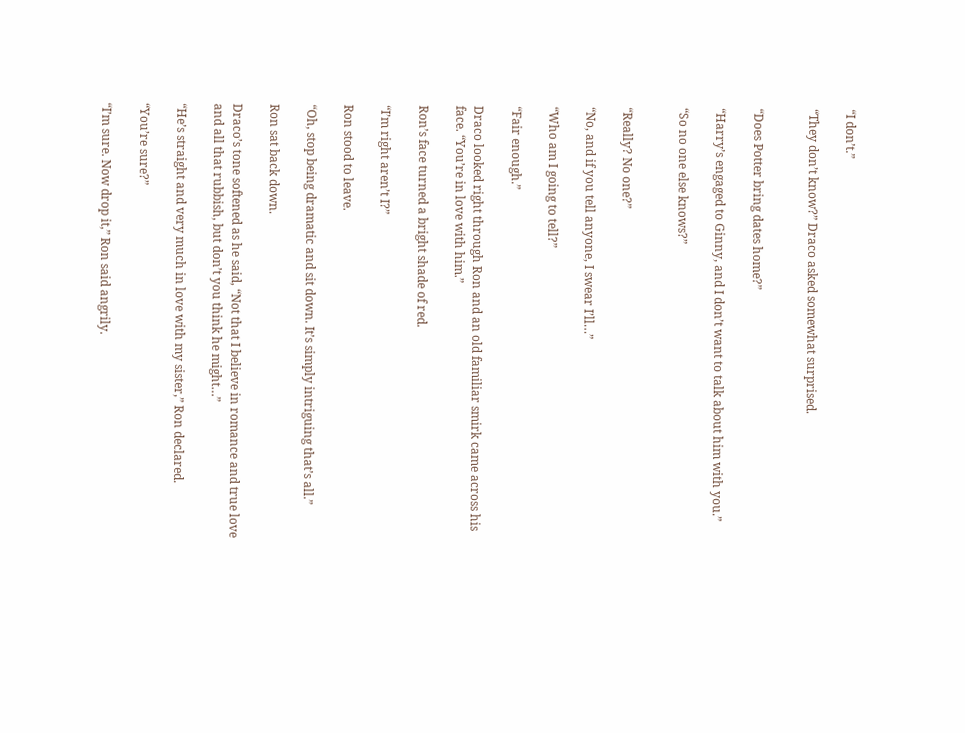“I don’t.”

“They don’t know?” Draco asked somewhat surprised.


“Does Potter bring dates home?”

“Harry’s engaged to Ginny, and I don’t want to talk about him with you.”

“So no one else knows?”


“Really? No one?”

“No, and if you tell anyone, I swear I’ll…”

“Who am I going to tell?”

“Fair enough.”

Draco looked right through Ron and an old familiar smirk came across his face. “You’re in love with him.”

Ron’s face turned a bright shade of red.

“I’m right aren’t I?”

Ron stood to leave.

“Oh, stop being dramatic and sit down. It’s simply intriguing that’s all.”

Ron sat back down.

Draco’s tone softened as he said, “Not that I believe in romance and true love and all that rubbish, but don’t you think he might…”

“He’s straight and very much in love with my sister,” Ron declared.

“You’re sure?”

“I’m sure. Now drop it,” Ron said angrily.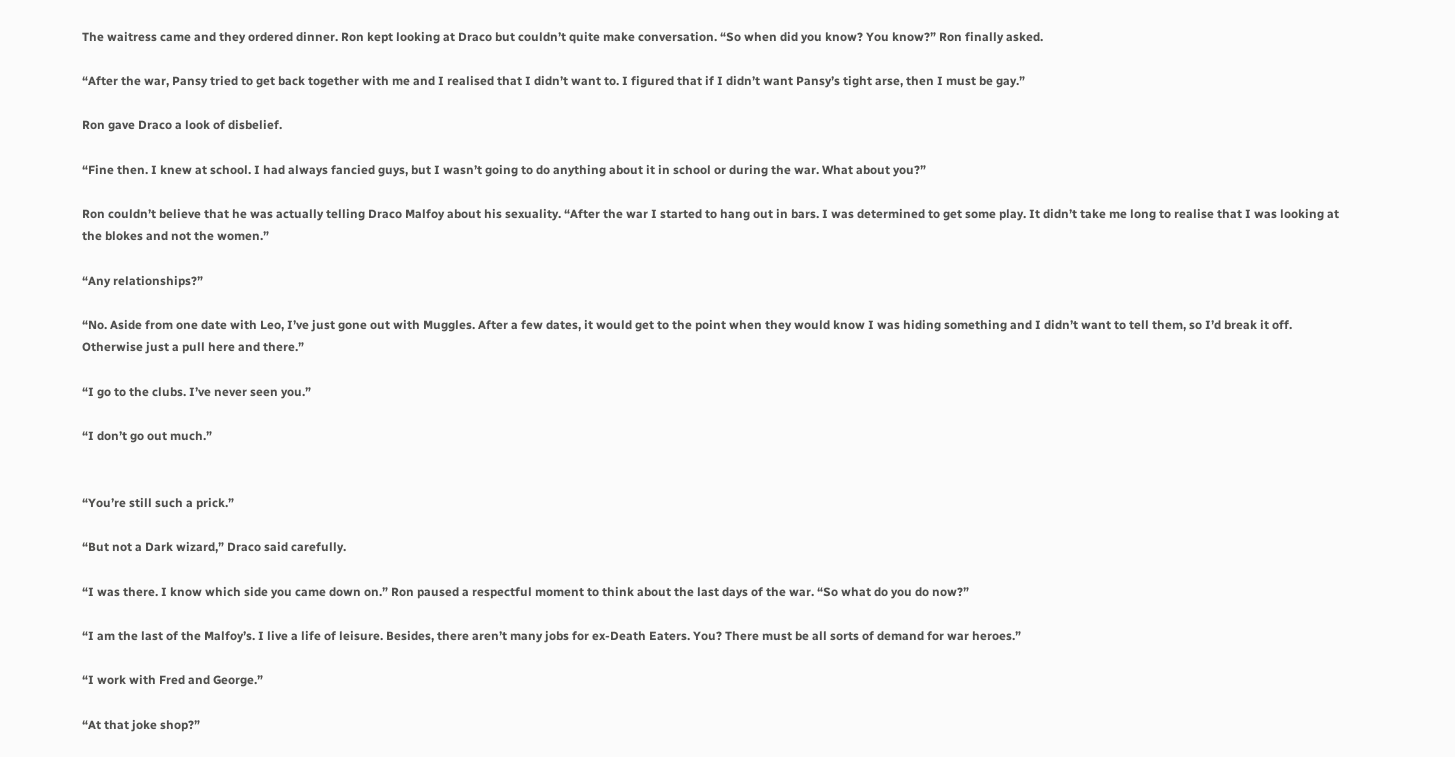The waitress came and they ordered dinner. Ron kept looking at Draco but couldn’t quite make conversation. “So when did you know? You know?” Ron finally asked.

“After the war, Pansy tried to get back together with me and I realised that I didn’t want to. I figured that if I didn’t want Pansy’s tight arse, then I must be gay.”

Ron gave Draco a look of disbelief.

“Fine then. I knew at school. I had always fancied guys, but I wasn’t going to do anything about it in school or during the war. What about you?”

Ron couldn’t believe that he was actually telling Draco Malfoy about his sexuality. “After the war I started to hang out in bars. I was determined to get some play. It didn’t take me long to realise that I was looking at the blokes and not the women.”

“Any relationships?”

“No. Aside from one date with Leo, I’ve just gone out with Muggles. After a few dates, it would get to the point when they would know I was hiding something and I didn’t want to tell them, so I’d break it off. Otherwise just a pull here and there.”

“I go to the clubs. I’ve never seen you.”

“I don’t go out much.”


“You’re still such a prick.”

“But not a Dark wizard,” Draco said carefully.

“I was there. I know which side you came down on.” Ron paused a respectful moment to think about the last days of the war. “So what do you do now?”

“I am the last of the Malfoy’s. I live a life of leisure. Besides, there aren’t many jobs for ex-Death Eaters. You? There must be all sorts of demand for war heroes.”

“I work with Fred and George.”

“At that joke shop?”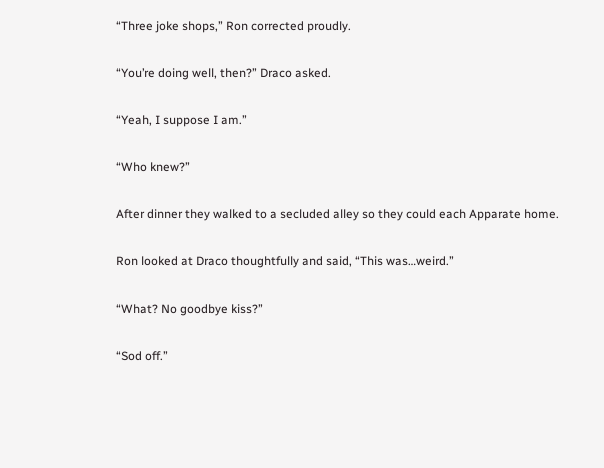“Three joke shops,” Ron corrected proudly.

“You’re doing well, then?” Draco asked.

“Yeah, I suppose I am.”

“Who knew?”

After dinner they walked to a secluded alley so they could each Apparate home.

Ron looked at Draco thoughtfully and said, “This was…weird.”

“What? No goodbye kiss?”

“Sod off.”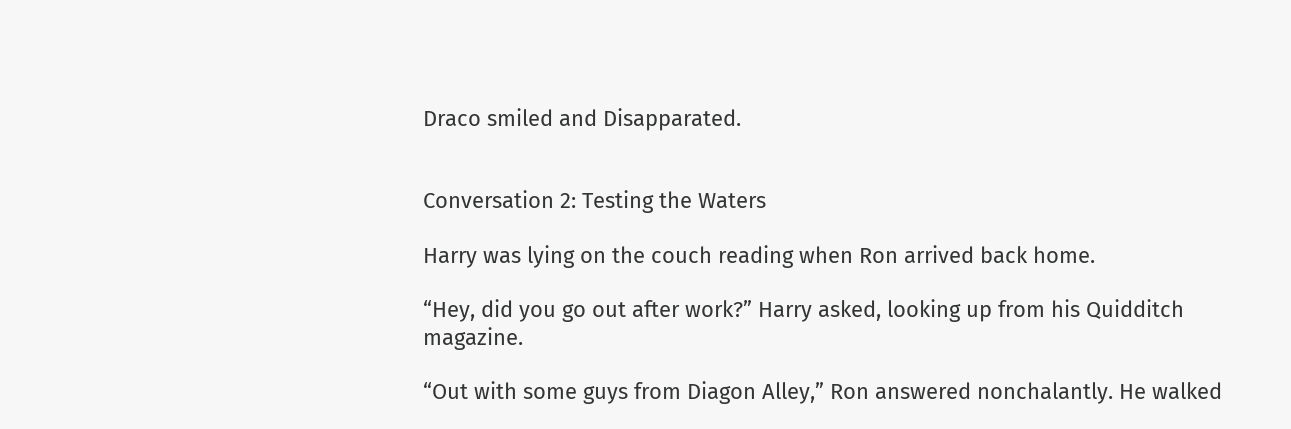Draco smiled and Disapparated.


Conversation 2: Testing the Waters

Harry was lying on the couch reading when Ron arrived back home.

“Hey, did you go out after work?” Harry asked, looking up from his Quidditch magazine.

“Out with some guys from Diagon Alley,” Ron answered nonchalantly. He walked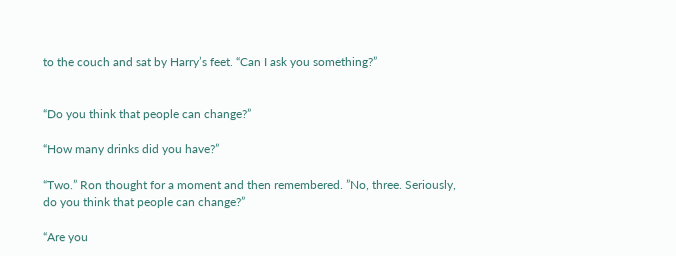to the couch and sat by Harry’s feet. “Can I ask you something?”


“Do you think that people can change?”

“How many drinks did you have?”

“Two.” Ron thought for a moment and then remembered. ”No, three. Seriously, do you think that people can change?”

“Are you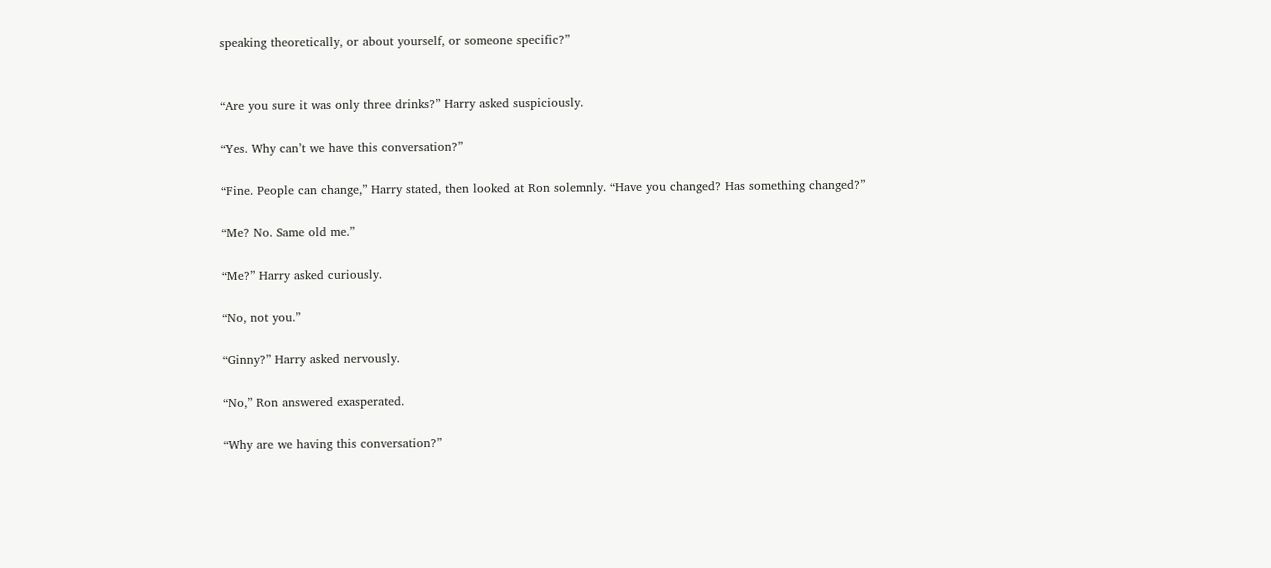speaking theoretically, or about yourself, or someone specific?”


“Are you sure it was only three drinks?” Harry asked suspiciously.

“Yes. Why can’t we have this conversation?”

“Fine. People can change,” Harry stated, then looked at Ron solemnly. “Have you changed? Has something changed?”

“Me? No. Same old me.”

“Me?” Harry asked curiously.

“No, not you.”

“Ginny?” Harry asked nervously.

“No,” Ron answered exasperated.

“Why are we having this conversation?”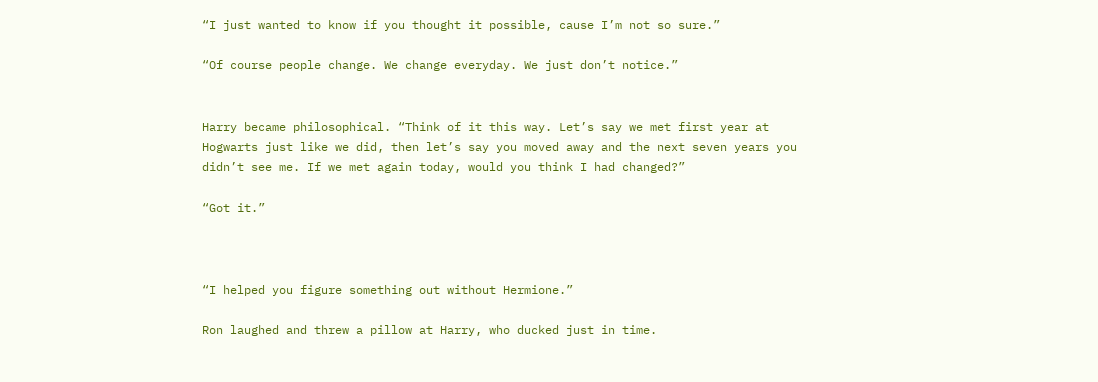“I just wanted to know if you thought it possible, cause I’m not so sure.”

“Of course people change. We change everyday. We just don’t notice.”


Harry became philosophical. “Think of it this way. Let’s say we met first year at Hogwarts just like we did, then let’s say you moved away and the next seven years you didn’t see me. If we met again today, would you think I had changed?”

“Got it.”



“I helped you figure something out without Hermione.”

Ron laughed and threw a pillow at Harry, who ducked just in time.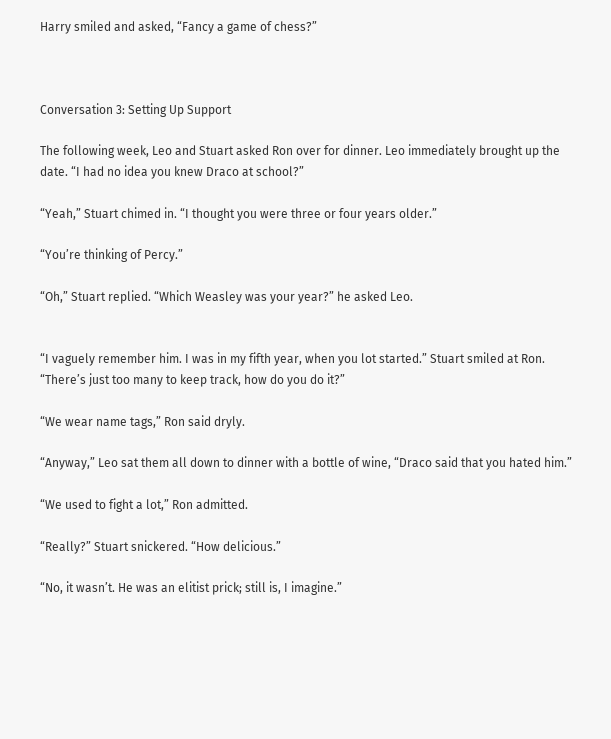Harry smiled and asked, “Fancy a game of chess?”



Conversation 3: Setting Up Support

The following week, Leo and Stuart asked Ron over for dinner. Leo immediately brought up the date. “I had no idea you knew Draco at school?”

“Yeah,” Stuart chimed in. “I thought you were three or four years older.”

“You’re thinking of Percy.”

“Oh,” Stuart replied. “Which Weasley was your year?” he asked Leo.


“I vaguely remember him. I was in my fifth year, when you lot started.” Stuart smiled at Ron. “There’s just too many to keep track, how do you do it?”

“We wear name tags,” Ron said dryly.

“Anyway,” Leo sat them all down to dinner with a bottle of wine, “Draco said that you hated him.”

“We used to fight a lot,” Ron admitted.

“Really?” Stuart snickered. “How delicious.”

“No, it wasn’t. He was an elitist prick; still is, I imagine.”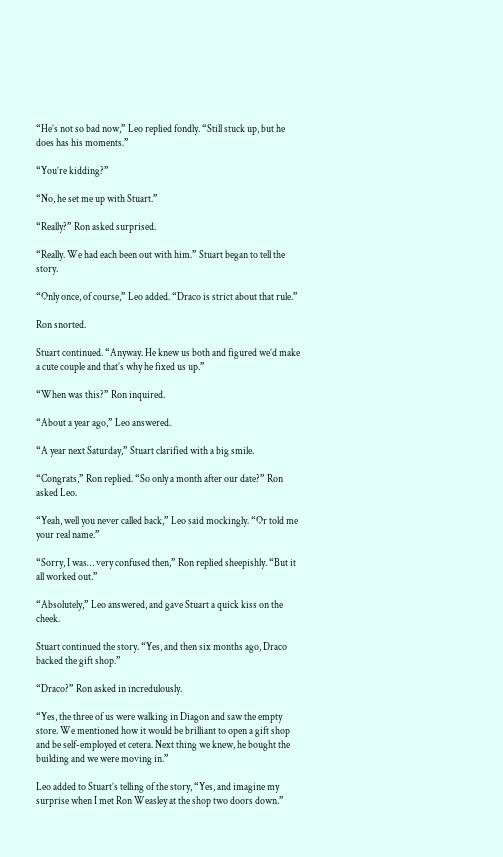“He’s not so bad now,” Leo replied fondly. “Still stuck up, but he does has his moments.”

“You’re kidding?”

“No, he set me up with Stuart.”

“Really?” Ron asked surprised.

“Really. We had each been out with him.” Stuart began to tell the story.

“Only once, of course,” Leo added. “Draco is strict about that rule.”

Ron snorted.

Stuart continued. “Anyway. He knew us both and figured we’d make a cute couple and that’s why he fixed us up.”

“When was this?” Ron inquired.

“About a year ago,” Leo answered.

“A year next Saturday,” Stuart clarified with a big smile.

“Congrats,” Ron replied. “So only a month after our date?” Ron asked Leo.

“Yeah, well you never called back,” Leo said mockingly. “Or told me your real name.”

“Sorry, I was… very confused then,” Ron replied sheepishly. “But it all worked out.”

“Absolutely,” Leo answered, and gave Stuart a quick kiss on the cheek.

Stuart continued the story. “Yes, and then six months ago, Draco backed the gift shop.”

“Draco?” Ron asked in incredulously.

“Yes, the three of us were walking in Diagon and saw the empty store. We mentioned how it would be brilliant to open a gift shop and be self-employed et cetera. Next thing we knew, he bought the building and we were moving in.”

Leo added to Stuart’s telling of the story, “Yes, and imagine my surprise when I met Ron Weasley at the shop two doors down.”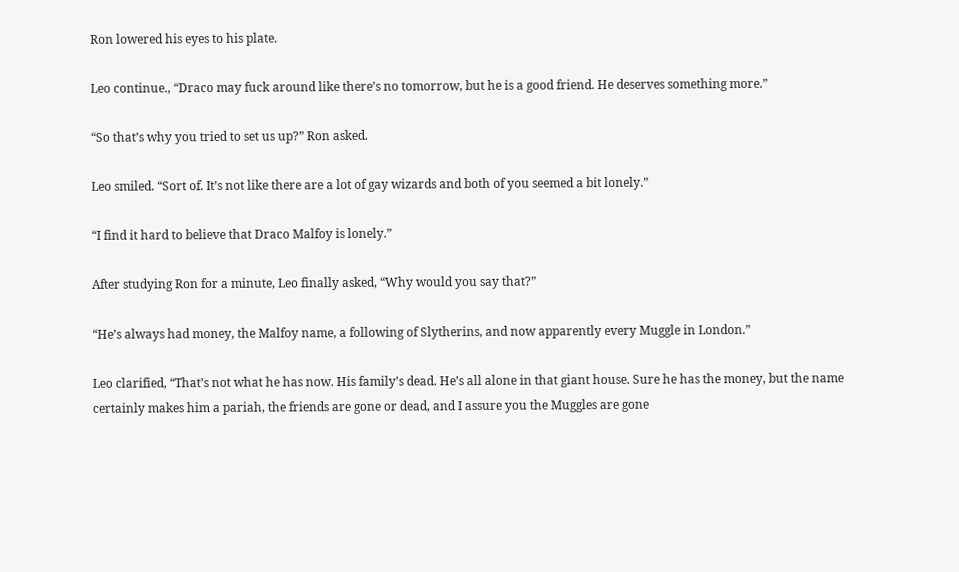Ron lowered his eyes to his plate.

Leo continue., “Draco may fuck around like there’s no tomorrow, but he is a good friend. He deserves something more.”

“So that’s why you tried to set us up?” Ron asked.

Leo smiled. “Sort of. It’s not like there are a lot of gay wizards and both of you seemed a bit lonely.”

“I find it hard to believe that Draco Malfoy is lonely.”

After studying Ron for a minute, Leo finally asked, “Why would you say that?”

“He’s always had money, the Malfoy name, a following of Slytherins, and now apparently every Muggle in London.”

Leo clarified, “That’s not what he has now. His family’s dead. He’s all alone in that giant house. Sure he has the money, but the name certainly makes him a pariah, the friends are gone or dead, and I assure you the Muggles are gone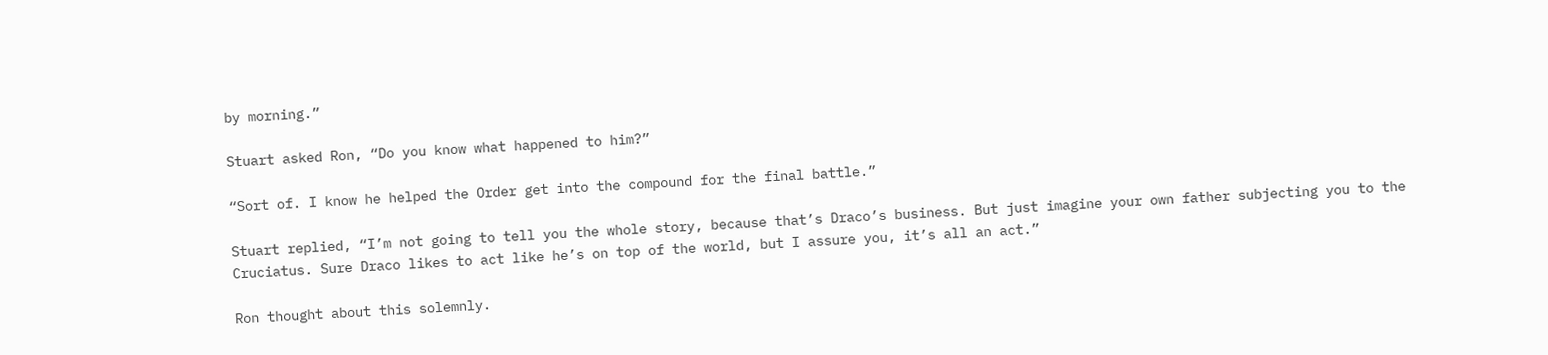by morning.”

Stuart asked Ron, “Do you know what happened to him?”

“Sort of. I know he helped the Order get into the compound for the final battle.”

Stuart replied, “I’m not going to tell you the whole story, because that’s Draco’s business. But just imagine your own father subjecting you to the Cruciatus. Sure Draco likes to act like he’s on top of the world, but I assure you, it’s all an act.”

Ron thought about this solemnly.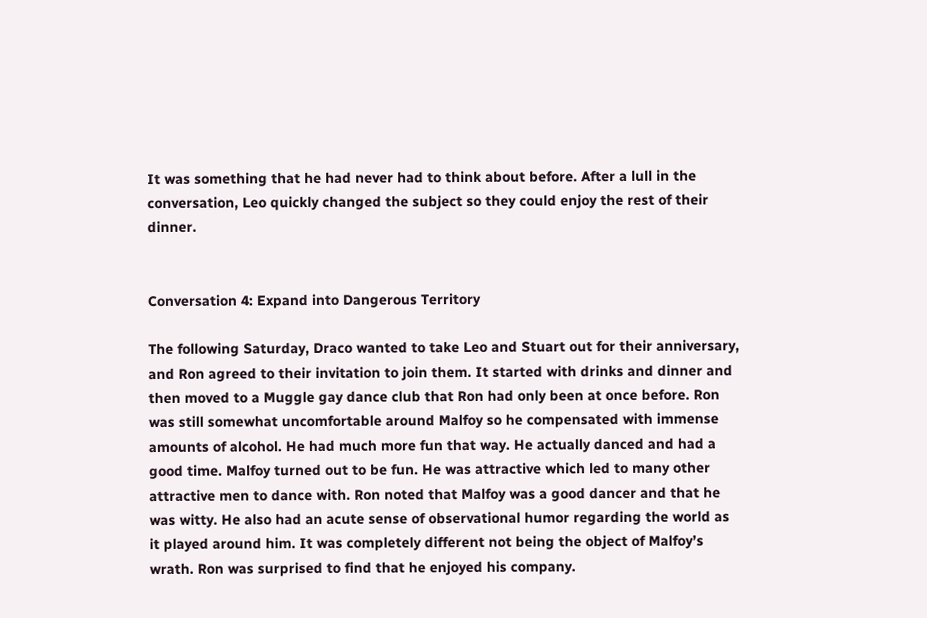It was something that he had never had to think about before. After a lull in the conversation, Leo quickly changed the subject so they could enjoy the rest of their dinner.


Conversation 4: Expand into Dangerous Territory

The following Saturday, Draco wanted to take Leo and Stuart out for their anniversary, and Ron agreed to their invitation to join them. It started with drinks and dinner and then moved to a Muggle gay dance club that Ron had only been at once before. Ron was still somewhat uncomfortable around Malfoy so he compensated with immense amounts of alcohol. He had much more fun that way. He actually danced and had a good time. Malfoy turned out to be fun. He was attractive which led to many other attractive men to dance with. Ron noted that Malfoy was a good dancer and that he was witty. He also had an acute sense of observational humor regarding the world as it played around him. It was completely different not being the object of Malfoy’s wrath. Ron was surprised to find that he enjoyed his company.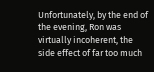Unfortunately, by the end of the evening, Ron was virtually incoherent, the side effect of far too much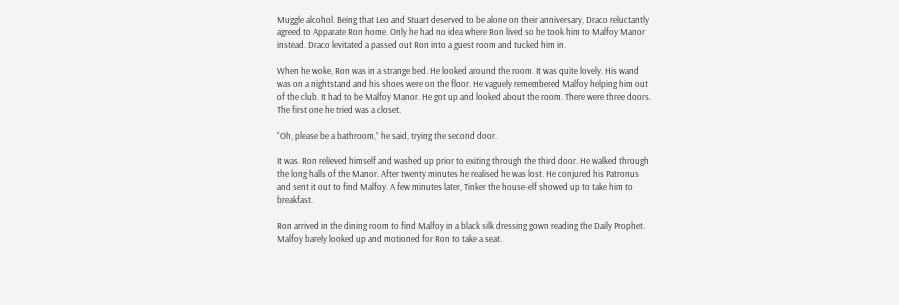Muggle alcohol. Being that Leo and Stuart deserved to be alone on their anniversary, Draco reluctantly agreed to Apparate Ron home. Only he had no idea where Ron lived so he took him to Malfoy Manor instead. Draco levitated a passed out Ron into a guest room and tucked him in.

When he woke, Ron was in a strange bed. He looked around the room. It was quite lovely. His wand was on a nightstand and his shoes were on the floor. He vaguely remembered Malfoy helping him out of the club. It had to be Malfoy Manor. He got up and looked about the room. There were three doors. The first one he tried was a closet.

“Oh, please be a bathroom,” he said, trying the second door.

It was. Ron relieved himself and washed up prior to exiting through the third door. He walked through the long halls of the Manor. After twenty minutes he realised he was lost. He conjured his Patronus and sent it out to find Malfoy. A few minutes later, Tinker the house-elf showed up to take him to breakfast.

Ron arrived in the dining room to find Malfoy in a black silk dressing gown reading the Daily Prophet. Malfoy barely looked up and motioned for Ron to take a seat.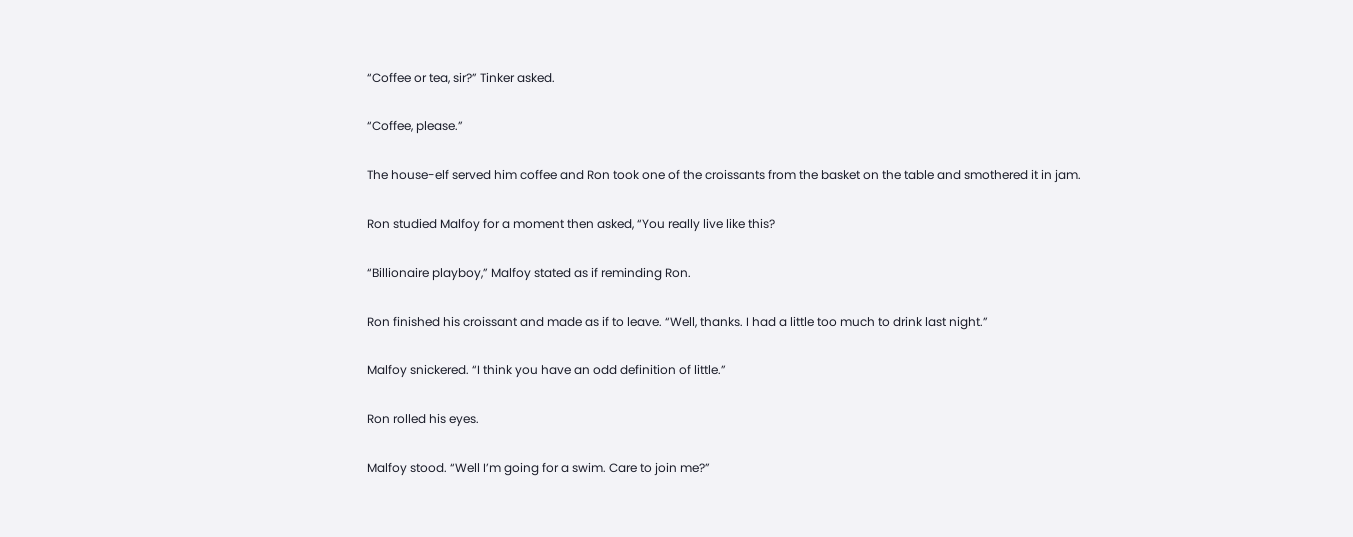“Coffee or tea, sir?” Tinker asked.

“Coffee, please.”

The house-elf served him coffee and Ron took one of the croissants from the basket on the table and smothered it in jam.

Ron studied Malfoy for a moment then asked, “You really live like this?

“Billionaire playboy,” Malfoy stated as if reminding Ron.

Ron finished his croissant and made as if to leave. “Well, thanks. I had a little too much to drink last night.”

Malfoy snickered. “I think you have an odd definition of little.”

Ron rolled his eyes.

Malfoy stood. “Well I’m going for a swim. Care to join me?”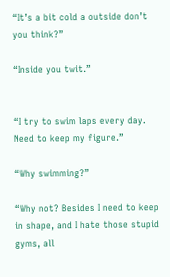“It’s a bit cold a outside don’t you think?”

“Inside you twit.”


“I try to swim laps every day. Need to keep my figure.”

“Why swimming?”

“Why not? Besides I need to keep in shape, and I hate those stupid gyms, all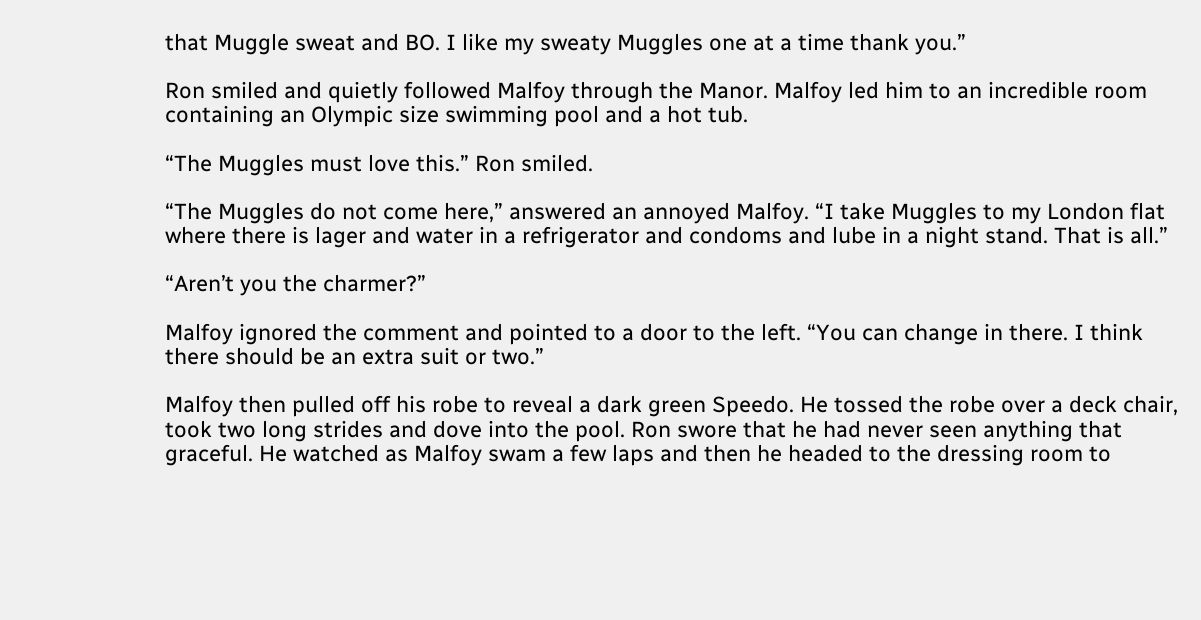that Muggle sweat and BO. I like my sweaty Muggles one at a time thank you.”

Ron smiled and quietly followed Malfoy through the Manor. Malfoy led him to an incredible room containing an Olympic size swimming pool and a hot tub.

“The Muggles must love this.” Ron smiled.

“The Muggles do not come here,” answered an annoyed Malfoy. “I take Muggles to my London flat where there is lager and water in a refrigerator and condoms and lube in a night stand. That is all.”

“Aren’t you the charmer?”

Malfoy ignored the comment and pointed to a door to the left. “You can change in there. I think there should be an extra suit or two.”

Malfoy then pulled off his robe to reveal a dark green Speedo. He tossed the robe over a deck chair, took two long strides and dove into the pool. Ron swore that he had never seen anything that graceful. He watched as Malfoy swam a few laps and then he headed to the dressing room to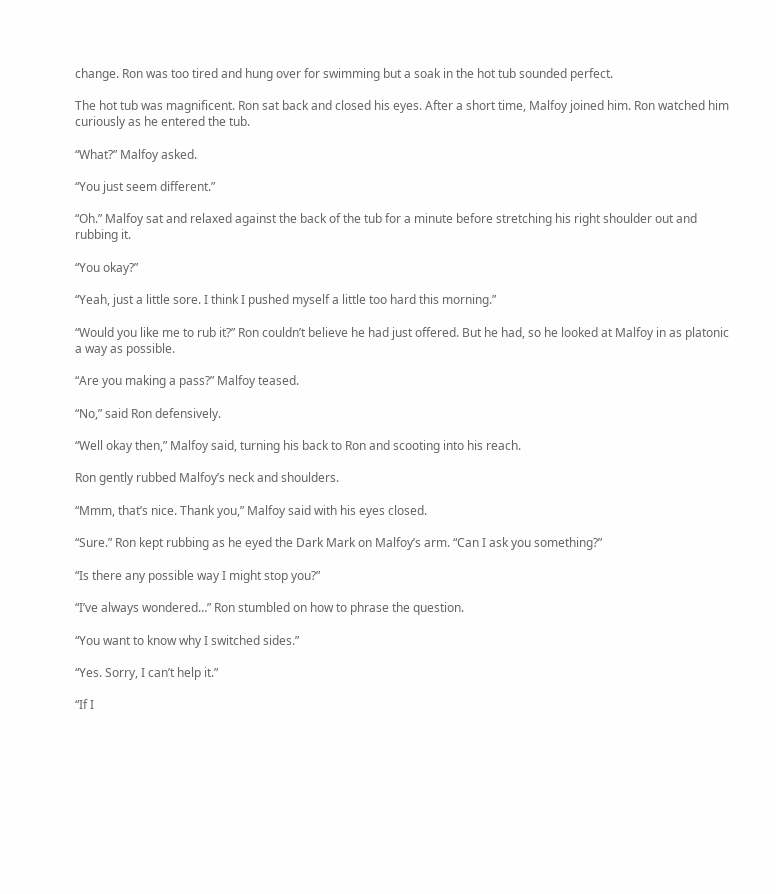change. Ron was too tired and hung over for swimming but a soak in the hot tub sounded perfect.

The hot tub was magnificent. Ron sat back and closed his eyes. After a short time, Malfoy joined him. Ron watched him curiously as he entered the tub.

“What?” Malfoy asked.

“You just seem different.”

“Oh.” Malfoy sat and relaxed against the back of the tub for a minute before stretching his right shoulder out and rubbing it.

“You okay?”

“Yeah, just a little sore. I think I pushed myself a little too hard this morning.”

“Would you like me to rub it?” Ron couldn’t believe he had just offered. But he had, so he looked at Malfoy in as platonic a way as possible.

“Are you making a pass?” Malfoy teased.

“No,” said Ron defensively.

“Well okay then,” Malfoy said, turning his back to Ron and scooting into his reach.

Ron gently rubbed Malfoy’s neck and shoulders.

“Mmm, that’s nice. Thank you,” Malfoy said with his eyes closed.

“Sure.” Ron kept rubbing as he eyed the Dark Mark on Malfoy’s arm. “Can I ask you something?”

“Is there any possible way I might stop you?”

“I’ve always wondered…” Ron stumbled on how to phrase the question.

“You want to know why I switched sides.”

“Yes. Sorry, I can’t help it.”

“If I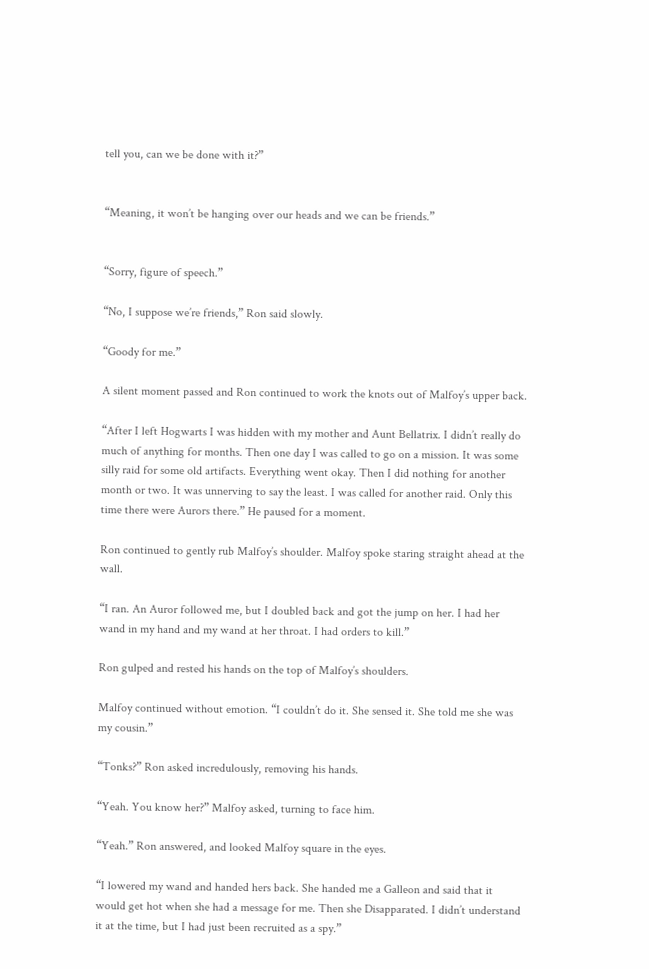tell you, can we be done with it?”


“Meaning, it won’t be hanging over our heads and we can be friends.”


“Sorry, figure of speech.”

“No, I suppose we’re friends,” Ron said slowly.

“Goody for me.”

A silent moment passed and Ron continued to work the knots out of Malfoy’s upper back.

“After I left Hogwarts I was hidden with my mother and Aunt Bellatrix. I didn’t really do much of anything for months. Then one day I was called to go on a mission. It was some silly raid for some old artifacts. Everything went okay. Then I did nothing for another month or two. It was unnerving to say the least. I was called for another raid. Only this time there were Aurors there.” He paused for a moment.

Ron continued to gently rub Malfoy’s shoulder. Malfoy spoke staring straight ahead at the wall.

“I ran. An Auror followed me, but I doubled back and got the jump on her. I had her wand in my hand and my wand at her throat. I had orders to kill.”

Ron gulped and rested his hands on the top of Malfoy’s shoulders.

Malfoy continued without emotion. “I couldn’t do it. She sensed it. She told me she was my cousin.”

“Tonks?” Ron asked incredulously, removing his hands.

“Yeah. You know her?” Malfoy asked, turning to face him.

“Yeah.” Ron answered, and looked Malfoy square in the eyes.

“I lowered my wand and handed hers back. She handed me a Galleon and said that it would get hot when she had a message for me. Then she Disapparated. I didn’t understand it at the time, but I had just been recruited as a spy.”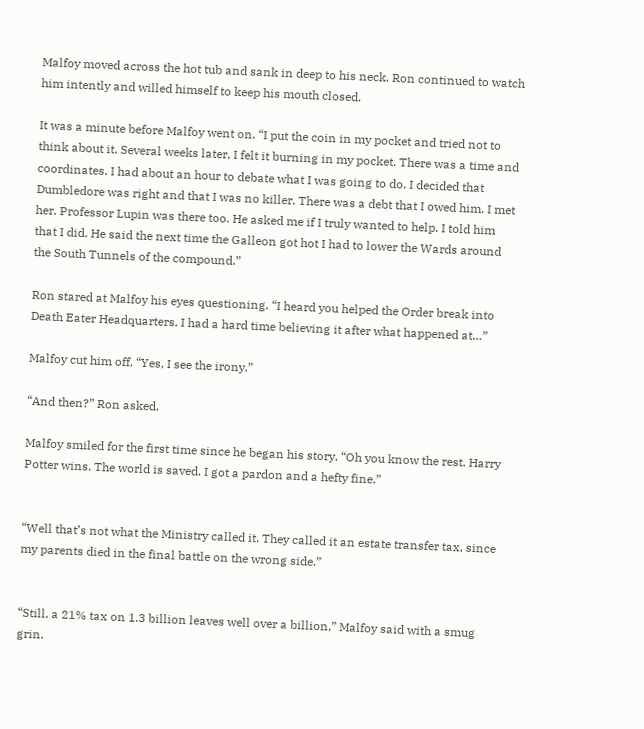Malfoy moved across the hot tub and sank in deep to his neck. Ron continued to watch him intently and willed himself to keep his mouth closed.

It was a minute before Malfoy went on. “I put the coin in my pocket and tried not to think about it. Several weeks later, I felt it burning in my pocket. There was a time and coordinates. I had about an hour to debate what I was going to do. I decided that Dumbledore was right and that I was no killer. There was a debt that I owed him. I met her. Professor Lupin was there too. He asked me if I truly wanted to help. I told him that I did. He said the next time the Galleon got hot I had to lower the Wards around the South Tunnels of the compound.”

Ron stared at Malfoy his eyes questioning. “I heard you helped the Order break into Death Eater Headquarters. I had a hard time believing it after what happened at…”

Malfoy cut him off. “Yes, I see the irony.”

“And then?” Ron asked.

Malfoy smiled for the first time since he began his story. “Oh you know the rest. Harry Potter wins. The world is saved. I got a pardon and a hefty fine.”


“Well that’s not what the Ministry called it. They called it an estate transfer tax, since my parents died in the final battle on the wrong side.”


“Still, a 21% tax on 1.3 billion leaves well over a billion,” Malfoy said with a smug grin.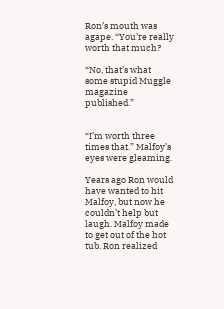Ron’s mouth was agape. “You’re really worth that much?

“No, that’s what some stupid Muggle magazine published.”


“I’m worth three times that.” Malfoy’s eyes were gleaming.

Years ago Ron would have wanted to hit Malfoy, but now he couldn’t help but laugh. Malfoy made to get out of the hot tub. Ron realized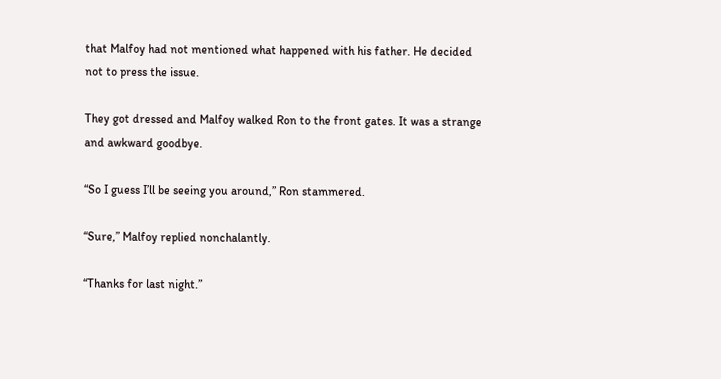that Malfoy had not mentioned what happened with his father. He decided not to press the issue.

They got dressed and Malfoy walked Ron to the front gates. It was a strange and awkward goodbye.

“So I guess I’ll be seeing you around,” Ron stammered.

“Sure,” Malfoy replied nonchalantly.

“Thanks for last night.”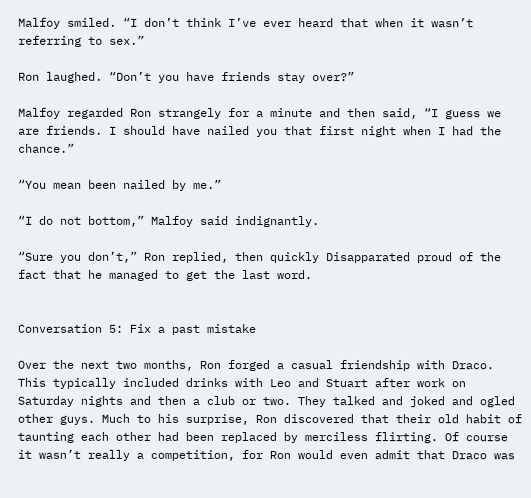Malfoy smiled. “I don’t think I’ve ever heard that when it wasn’t referring to sex.”

Ron laughed. “Don’t you have friends stay over?”

Malfoy regarded Ron strangely for a minute and then said, “I guess we are friends. I should have nailed you that first night when I had the chance.”

“You mean been nailed by me.”

“I do not bottom,” Malfoy said indignantly.

“Sure you don’t,” Ron replied, then quickly Disapparated proud of the fact that he managed to get the last word.


Conversation 5: Fix a past mistake

Over the next two months, Ron forged a casual friendship with Draco. This typically included drinks with Leo and Stuart after work on Saturday nights and then a club or two. They talked and joked and ogled other guys. Much to his surprise, Ron discovered that their old habit of taunting each other had been replaced by merciless flirting. Of course it wasn’t really a competition, for Ron would even admit that Draco was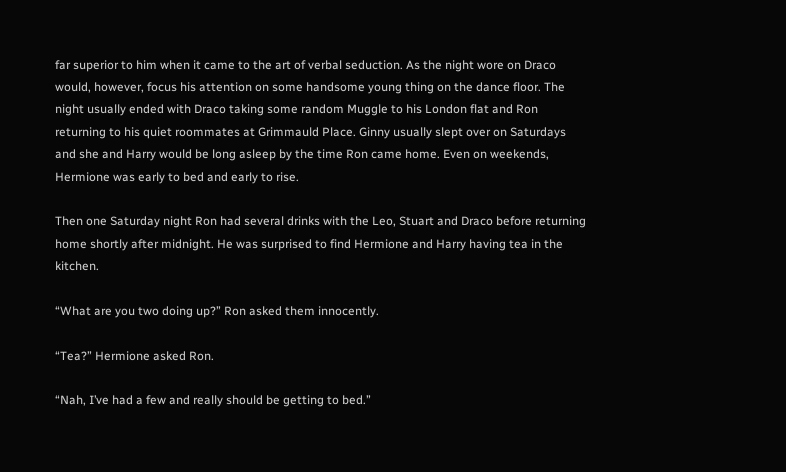far superior to him when it came to the art of verbal seduction. As the night wore on Draco would, however, focus his attention on some handsome young thing on the dance floor. The night usually ended with Draco taking some random Muggle to his London flat and Ron returning to his quiet roommates at Grimmauld Place. Ginny usually slept over on Saturdays and she and Harry would be long asleep by the time Ron came home. Even on weekends, Hermione was early to bed and early to rise.

Then one Saturday night Ron had several drinks with the Leo, Stuart and Draco before returning home shortly after midnight. He was surprised to find Hermione and Harry having tea in the kitchen.

“What are you two doing up?” Ron asked them innocently.

“Tea?” Hermione asked Ron.

“Nah, I’ve had a few and really should be getting to bed.”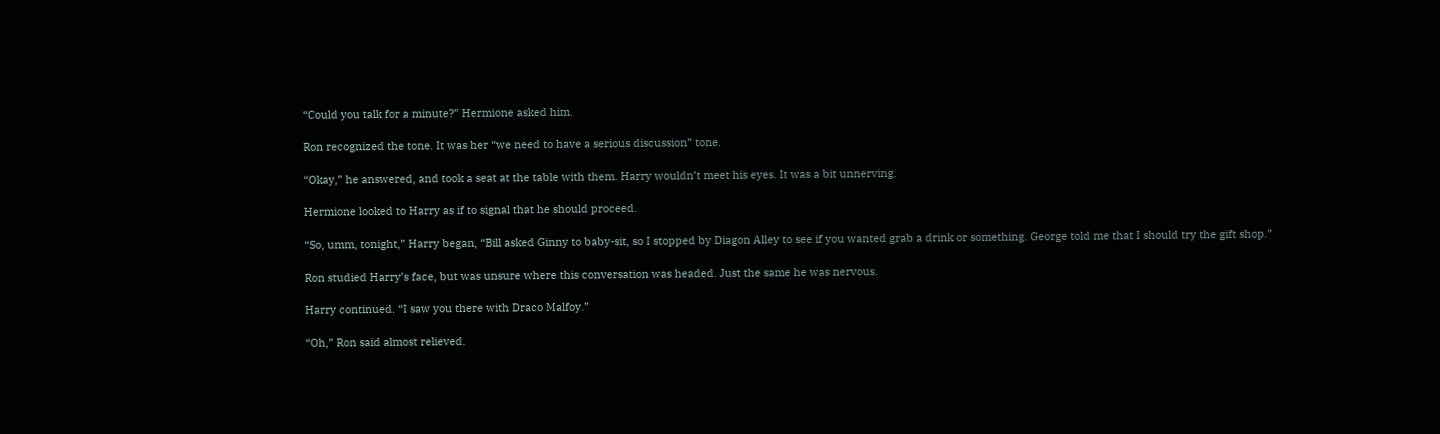“Could you talk for a minute?” Hermione asked him.

Ron recognized the tone. It was her “we need to have a serious discussion” tone.

“Okay,” he answered, and took a seat at the table with them. Harry wouldn’t meet his eyes. It was a bit unnerving.

Hermione looked to Harry as if to signal that he should proceed.

“So, umm, tonight,” Harry began, “Bill asked Ginny to baby-sit, so I stopped by Diagon Alley to see if you wanted grab a drink or something. George told me that I should try the gift shop.”

Ron studied Harry’s face, but was unsure where this conversation was headed. Just the same he was nervous.

Harry continued. “I saw you there with Draco Malfoy.”

“Oh,” Ron said almost relieved.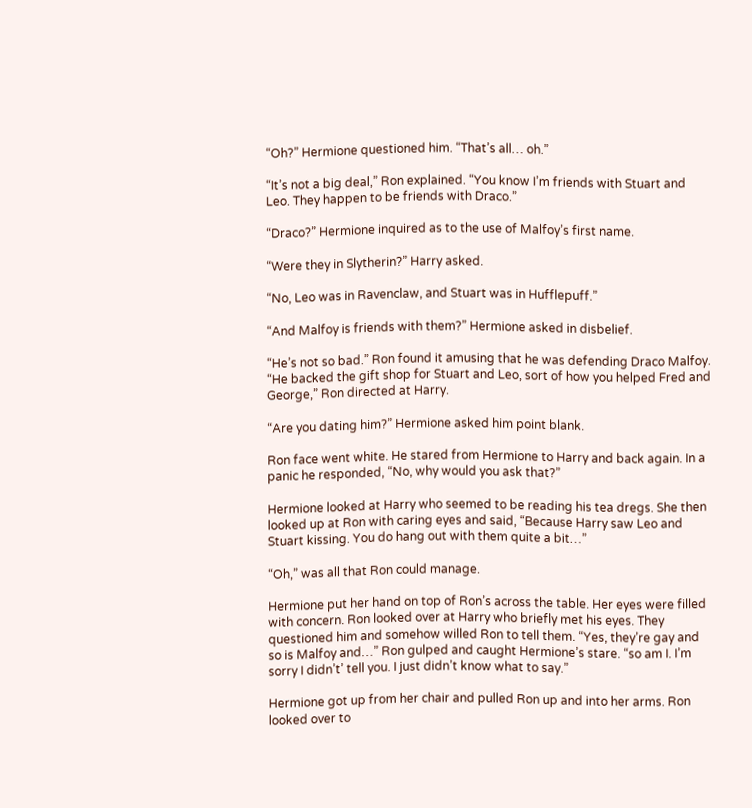“Oh?” Hermione questioned him. “That’s all… oh.”

“It’s not a big deal,” Ron explained. “You know I’m friends with Stuart and Leo. They happen to be friends with Draco.”

“Draco?” Hermione inquired as to the use of Malfoy’s first name.

“Were they in Slytherin?” Harry asked.

“No, Leo was in Ravenclaw, and Stuart was in Hufflepuff.”

“And Malfoy is friends with them?” Hermione asked in disbelief.

“He’s not so bad.” Ron found it amusing that he was defending Draco Malfoy. “He backed the gift shop for Stuart and Leo, sort of how you helped Fred and George,” Ron directed at Harry.

“Are you dating him?” Hermione asked him point blank.

Ron face went white. He stared from Hermione to Harry and back again. In a panic he responded, “No, why would you ask that?”

Hermione looked at Harry who seemed to be reading his tea dregs. She then looked up at Ron with caring eyes and said, “Because Harry saw Leo and Stuart kissing. You do hang out with them quite a bit…”

“Oh,” was all that Ron could manage.

Hermione put her hand on top of Ron’s across the table. Her eyes were filled with concern. Ron looked over at Harry who briefly met his eyes. They questioned him and somehow willed Ron to tell them. “Yes, they’re gay and so is Malfoy and…” Ron gulped and caught Hermione’s stare. “so am I. I’m sorry I didn’t’ tell you. I just didn’t know what to say.”

Hermione got up from her chair and pulled Ron up and into her arms. Ron looked over to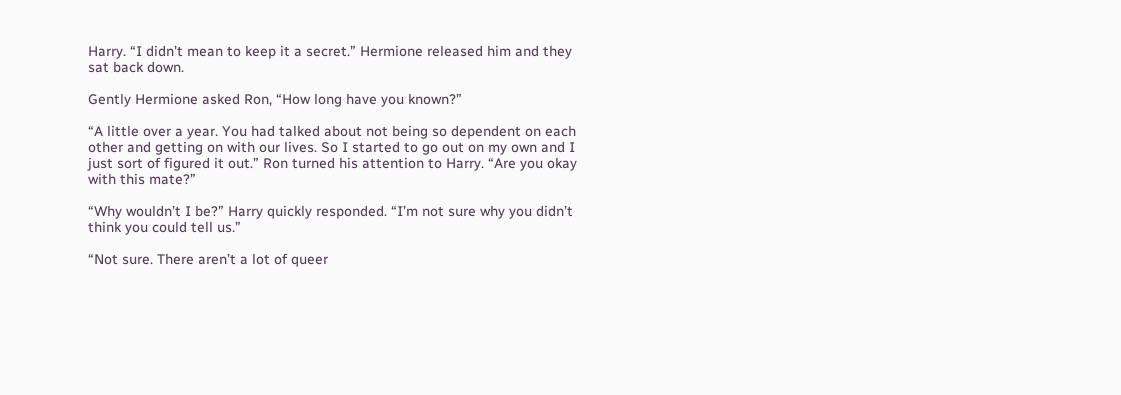Harry. “I didn’t mean to keep it a secret.” Hermione released him and they sat back down.

Gently Hermione asked Ron, “How long have you known?”

“A little over a year. You had talked about not being so dependent on each other and getting on with our lives. So I started to go out on my own and I just sort of figured it out.” Ron turned his attention to Harry. “Are you okay with this mate?”

“Why wouldn’t I be?” Harry quickly responded. “I’m not sure why you didn’t think you could tell us.”

“Not sure. There aren’t a lot of queer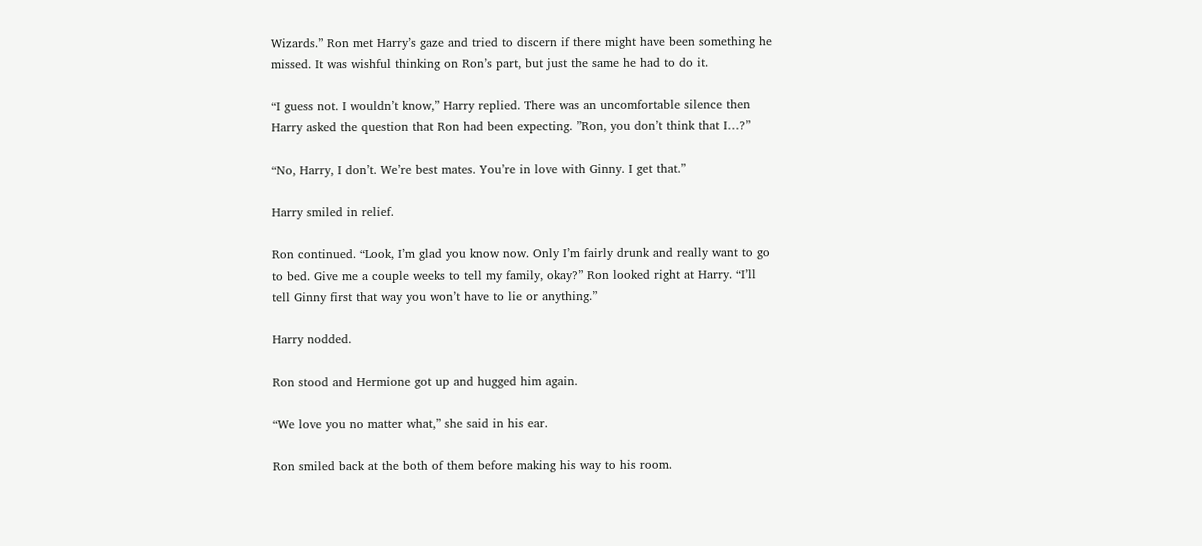Wizards.” Ron met Harry’s gaze and tried to discern if there might have been something he missed. It was wishful thinking on Ron’s part, but just the same he had to do it.

“I guess not. I wouldn’t know,” Harry replied. There was an uncomfortable silence then Harry asked the question that Ron had been expecting. ”Ron, you don’t think that I…?”

“No, Harry, I don’t. We’re best mates. You’re in love with Ginny. I get that.”

Harry smiled in relief.

Ron continued. “Look, I’m glad you know now. Only I’m fairly drunk and really want to go to bed. Give me a couple weeks to tell my family, okay?” Ron looked right at Harry. “I’ll tell Ginny first that way you won’t have to lie or anything.”

Harry nodded.

Ron stood and Hermione got up and hugged him again.

“We love you no matter what,” she said in his ear.

Ron smiled back at the both of them before making his way to his room.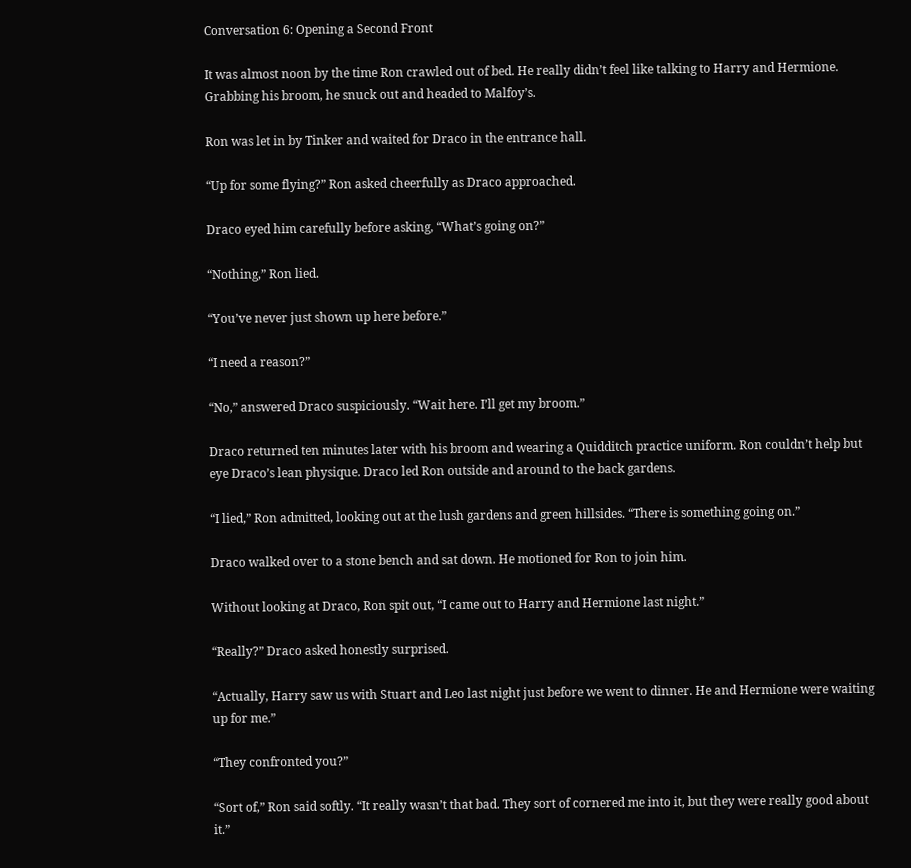Conversation 6: Opening a Second Front

It was almost noon by the time Ron crawled out of bed. He really didn’t feel like talking to Harry and Hermione. Grabbing his broom, he snuck out and headed to Malfoy’s.

Ron was let in by Tinker and waited for Draco in the entrance hall.

“Up for some flying?” Ron asked cheerfully as Draco approached.

Draco eyed him carefully before asking, “What’s going on?”

“Nothing,” Ron lied.

“You’ve never just shown up here before.”

“I need a reason?”

“No,” answered Draco suspiciously. “Wait here. I’ll get my broom.”

Draco returned ten minutes later with his broom and wearing a Quidditch practice uniform. Ron couldn’t help but eye Draco’s lean physique. Draco led Ron outside and around to the back gardens.

“I lied,” Ron admitted, looking out at the lush gardens and green hillsides. “There is something going on.”

Draco walked over to a stone bench and sat down. He motioned for Ron to join him.

Without looking at Draco, Ron spit out, “I came out to Harry and Hermione last night.”

“Really?” Draco asked honestly surprised.

“Actually, Harry saw us with Stuart and Leo last night just before we went to dinner. He and Hermione were waiting up for me.”

“They confronted you?”

“Sort of,” Ron said softly. “It really wasn’t that bad. They sort of cornered me into it, but they were really good about it.”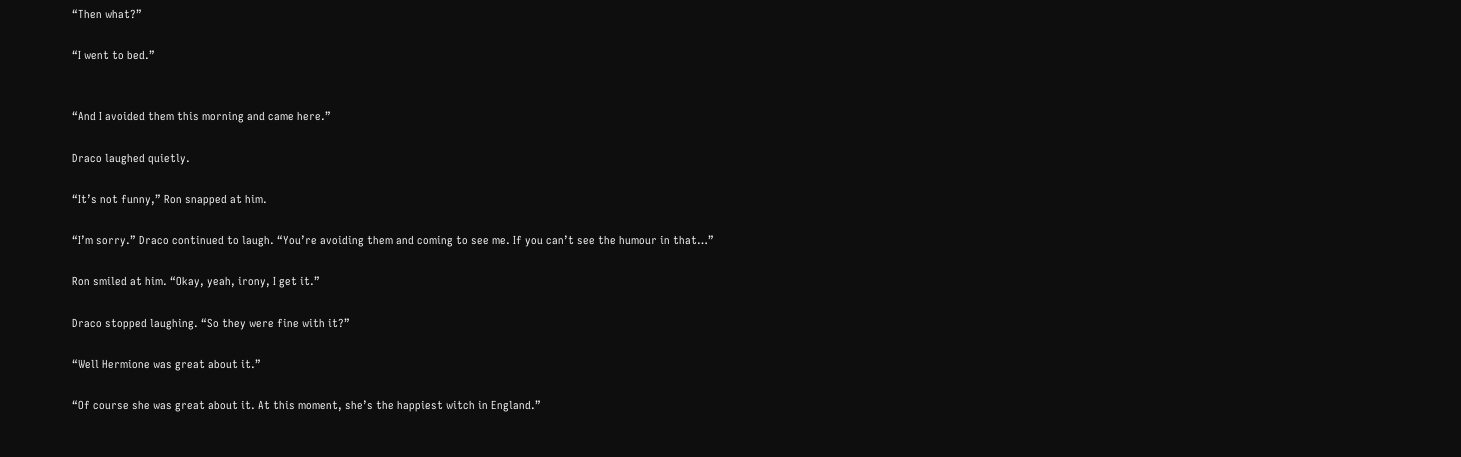“Then what?”

“I went to bed.”


“And I avoided them this morning and came here.”

Draco laughed quietly.

“It’s not funny,” Ron snapped at him.

“I’m sorry.” Draco continued to laugh. “You’re avoiding them and coming to see me. If you can’t see the humour in that…”

Ron smiled at him. “Okay, yeah, irony, I get it.”

Draco stopped laughing. “So they were fine with it?”

“Well Hermione was great about it.”

“Of course she was great about it. At this moment, she’s the happiest witch in England.”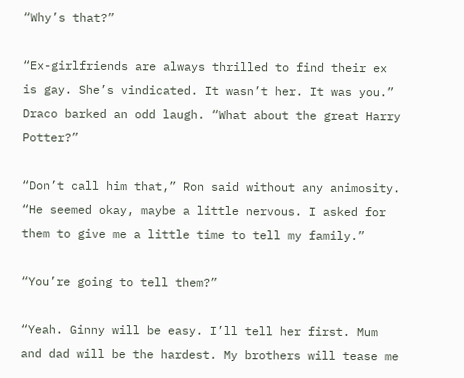“Why’s that?”

“Ex-girlfriends are always thrilled to find their ex is gay. She’s vindicated. It wasn’t her. It was you.” Draco barked an odd laugh. “What about the great Harry Potter?”

“Don’t call him that,” Ron said without any animosity. “He seemed okay, maybe a little nervous. I asked for them to give me a little time to tell my family.”

“You’re going to tell them?”

“Yeah. Ginny will be easy. I’ll tell her first. Mum and dad will be the hardest. My brothers will tease me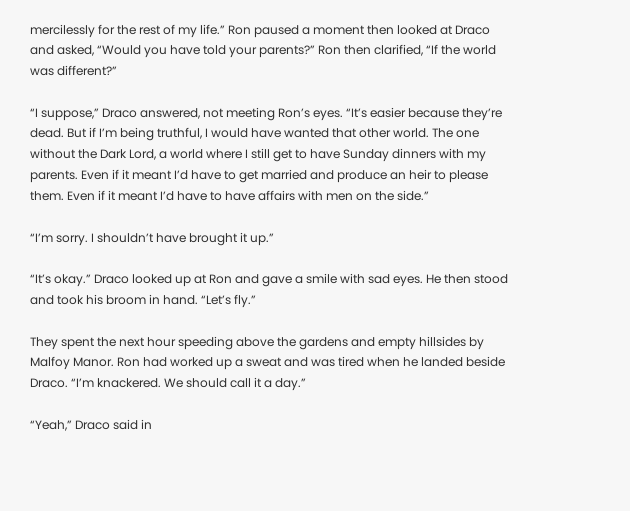mercilessly for the rest of my life.” Ron paused a moment then looked at Draco and asked, “Would you have told your parents?” Ron then clarified, “If the world was different?”

“I suppose,” Draco answered, not meeting Ron’s eyes. “It’s easier because they’re dead. But if I’m being truthful, I would have wanted that other world. The one without the Dark Lord, a world where I still get to have Sunday dinners with my parents. Even if it meant I’d have to get married and produce an heir to please them. Even if it meant I’d have to have affairs with men on the side.”

“I’m sorry. I shouldn’t have brought it up.”

“It’s okay.” Draco looked up at Ron and gave a smile with sad eyes. He then stood and took his broom in hand. “Let’s fly.”

They spent the next hour speeding above the gardens and empty hillsides by Malfoy Manor. Ron had worked up a sweat and was tired when he landed beside Draco. “I’m knackered. We should call it a day.”

“Yeah,” Draco said in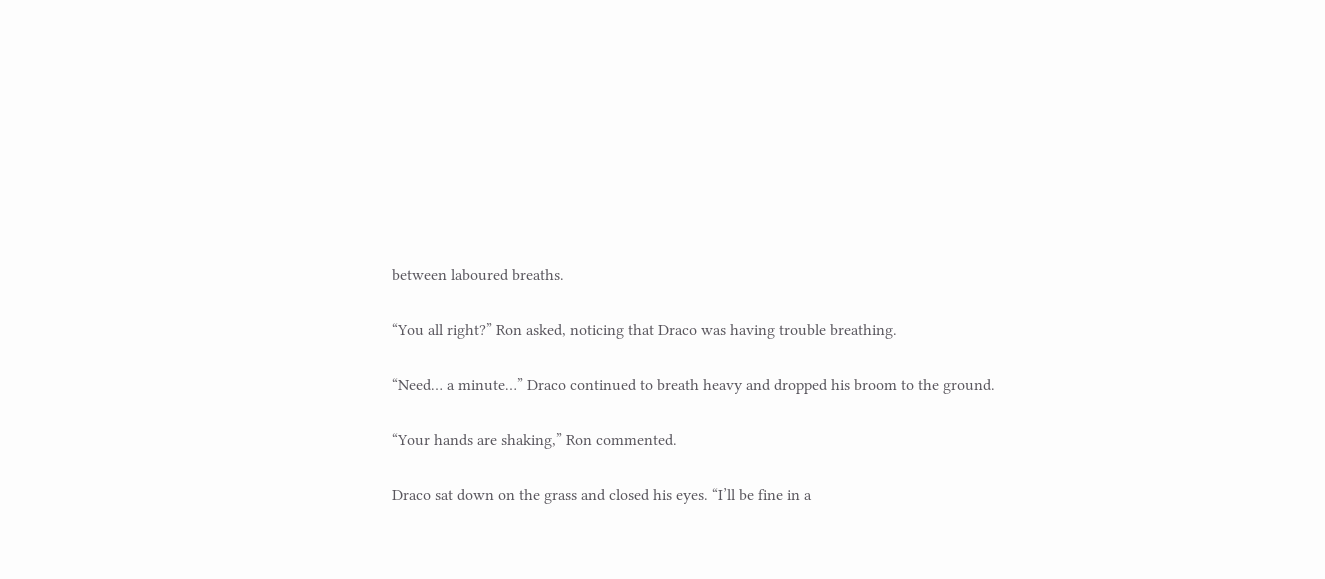between laboured breaths.

“You all right?” Ron asked, noticing that Draco was having trouble breathing.

“Need… a minute…” Draco continued to breath heavy and dropped his broom to the ground.

“Your hands are shaking,” Ron commented.

Draco sat down on the grass and closed his eyes. “I’ll be fine in a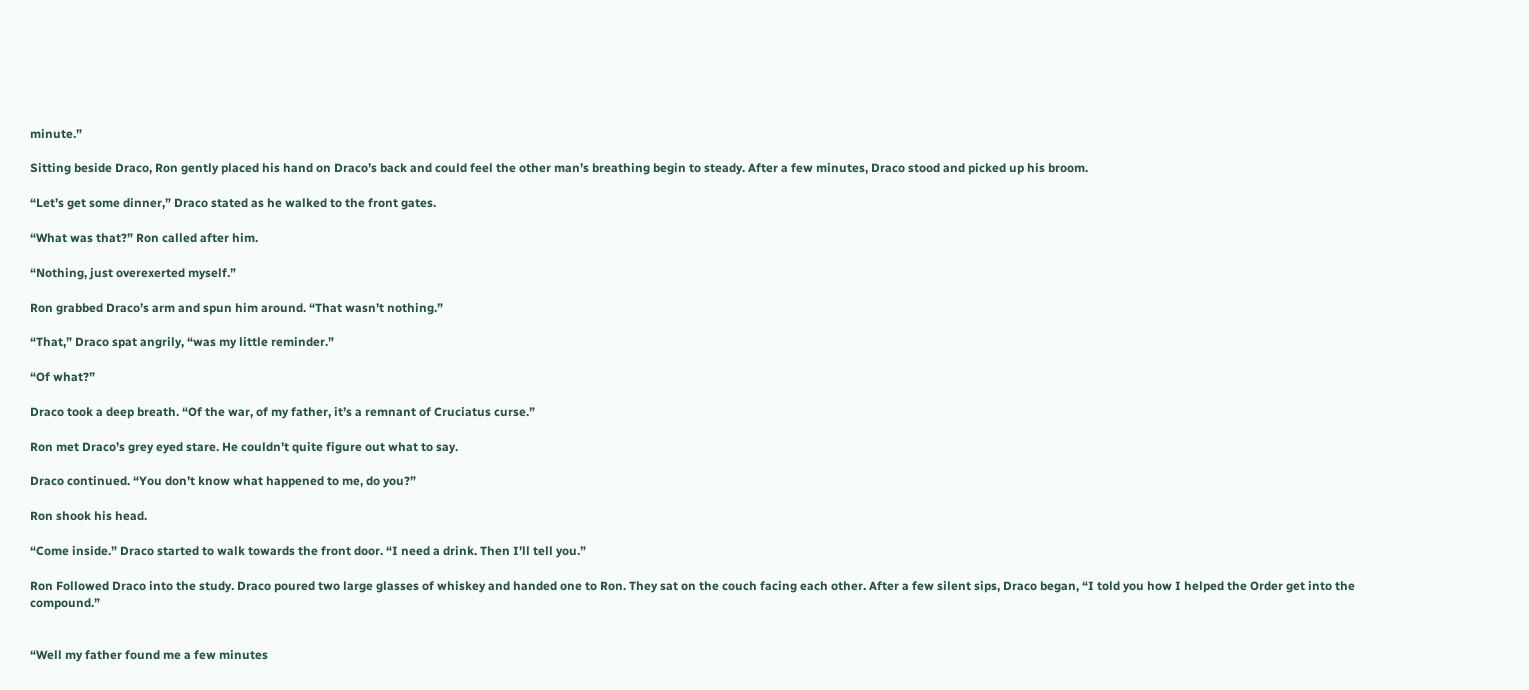minute.”

Sitting beside Draco, Ron gently placed his hand on Draco’s back and could feel the other man’s breathing begin to steady. After a few minutes, Draco stood and picked up his broom.

“Let’s get some dinner,” Draco stated as he walked to the front gates.

“What was that?” Ron called after him.

“Nothing, just overexerted myself.”

Ron grabbed Draco’s arm and spun him around. “That wasn’t nothing.”

“That,” Draco spat angrily, “was my little reminder.”

“Of what?”

Draco took a deep breath. “Of the war, of my father, it’s a remnant of Cruciatus curse.”

Ron met Draco’s grey eyed stare. He couldn’t quite figure out what to say.

Draco continued. “You don’t know what happened to me, do you?”

Ron shook his head.

“Come inside.” Draco started to walk towards the front door. “I need a drink. Then I’ll tell you.”

Ron Followed Draco into the study. Draco poured two large glasses of whiskey and handed one to Ron. They sat on the couch facing each other. After a few silent sips, Draco began, “I told you how I helped the Order get into the compound.”


“Well my father found me a few minutes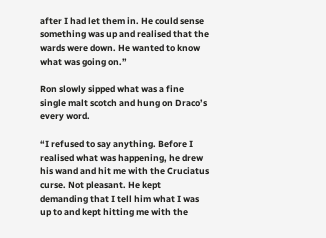after I had let them in. He could sense something was up and realised that the wards were down. He wanted to know what was going on.”

Ron slowly sipped what was a fine single malt scotch and hung on Draco’s every word.

“I refused to say anything. Before I realised what was happening, he drew his wand and hit me with the Cruciatus curse. Not pleasant. He kept demanding that I tell him what I was up to and kept hitting me with the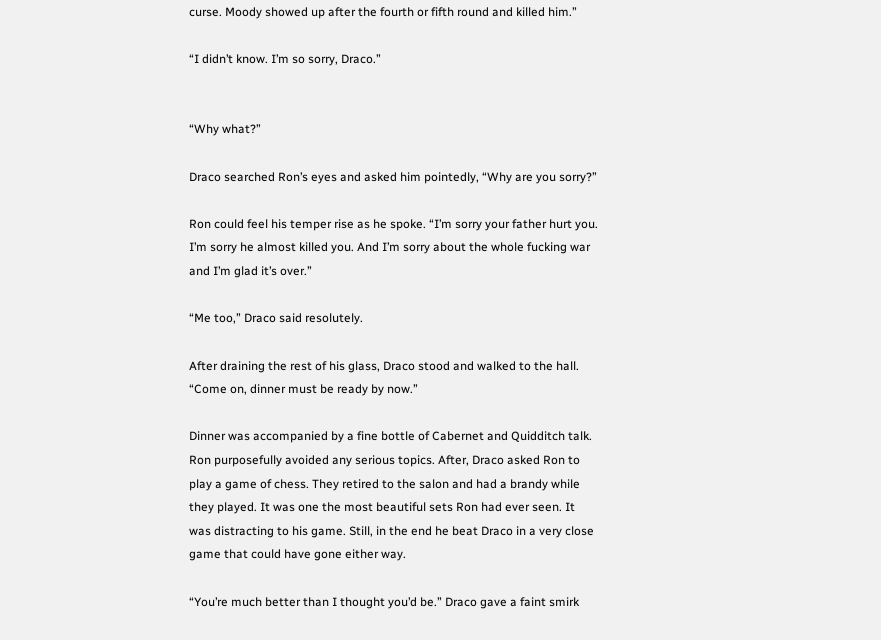curse. Moody showed up after the fourth or fifth round and killed him.”

“I didn’t know. I’m so sorry, Draco.”


“Why what?”

Draco searched Ron’s eyes and asked him pointedly, “Why are you sorry?”

Ron could feel his temper rise as he spoke. “I’m sorry your father hurt you. I’m sorry he almost killed you. And I’m sorry about the whole fucking war and I’m glad it’s over.”

“Me too,” Draco said resolutely.

After draining the rest of his glass, Draco stood and walked to the hall. “Come on, dinner must be ready by now.”

Dinner was accompanied by a fine bottle of Cabernet and Quidditch talk. Ron purposefully avoided any serious topics. After, Draco asked Ron to play a game of chess. They retired to the salon and had a brandy while they played. It was one the most beautiful sets Ron had ever seen. It was distracting to his game. Still, in the end he beat Draco in a very close game that could have gone either way.

“You’re much better than I thought you’d be.” Draco gave a faint smirk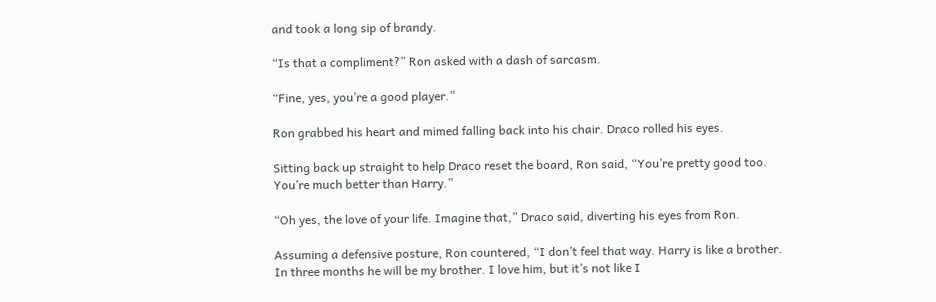and took a long sip of brandy.

“Is that a compliment?” Ron asked with a dash of sarcasm.

“Fine, yes, you’re a good player.”

Ron grabbed his heart and mimed falling back into his chair. Draco rolled his eyes.

Sitting back up straight to help Draco reset the board, Ron said, “You’re pretty good too. You’re much better than Harry.”

“Oh yes, the love of your life. Imagine that,” Draco said, diverting his eyes from Ron.

Assuming a defensive posture, Ron countered, “I don’t feel that way. Harry is like a brother. In three months he will be my brother. I love him, but it’s not like I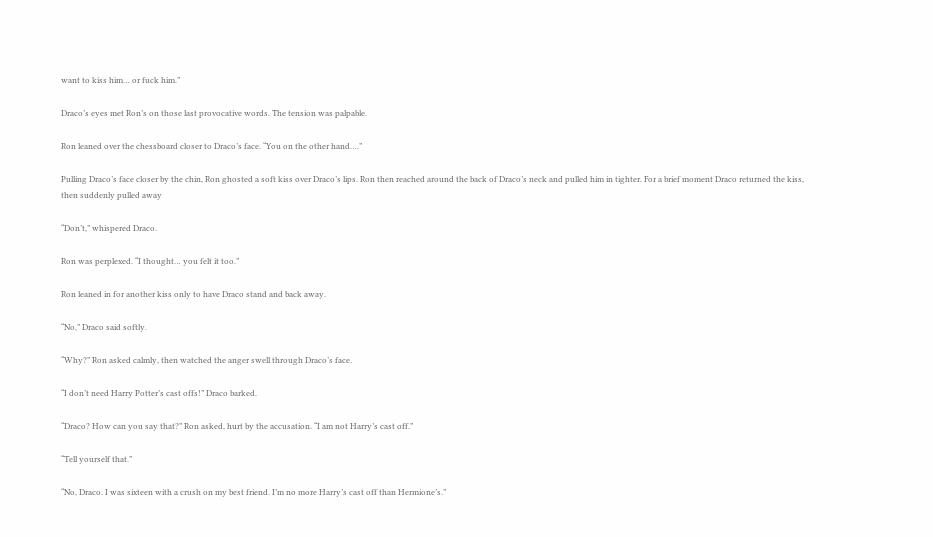want to kiss him… or fuck him.”

Draco’s eyes met Ron’s on those last provocative words. The tension was palpable.

Ron leaned over the chessboard closer to Draco’s face. “You on the other hand….”

Pulling Draco’s face closer by the chin, Ron ghosted a soft kiss over Draco’s lips. Ron then reached around the back of Draco’s neck and pulled him in tighter. For a brief moment Draco returned the kiss, then suddenly pulled away

“Don’t,” whispered Draco.

Ron was perplexed. “I thought… you felt it too.”

Ron leaned in for another kiss only to have Draco stand and back away.

“No,” Draco said softly.

“Why?” Ron asked calmly, then watched the anger swell through Draco’s face.

“I don’t need Harry Potter’s cast offs!” Draco barked.

“Draco? How can you say that?” Ron asked, hurt by the accusation. “I am not Harry’s cast off.”

“Tell yourself that.”

“No, Draco. I was sixteen with a crush on my best friend. I’m no more Harry’s cast off than Hermione’s.”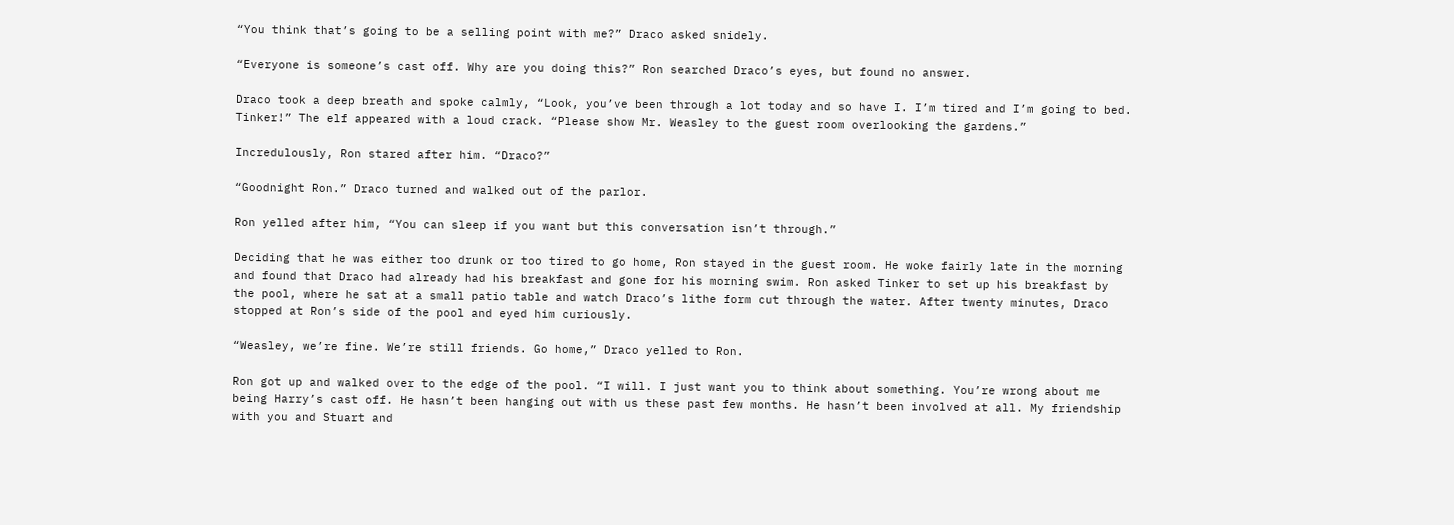“You think that’s going to be a selling point with me?” Draco asked snidely.

“Everyone is someone’s cast off. Why are you doing this?” Ron searched Draco’s eyes, but found no answer.

Draco took a deep breath and spoke calmly, “Look, you’ve been through a lot today and so have I. I’m tired and I’m going to bed. Tinker!” The elf appeared with a loud crack. “Please show Mr. Weasley to the guest room overlooking the gardens.”

Incredulously, Ron stared after him. “Draco?”

“Goodnight Ron.” Draco turned and walked out of the parlor.

Ron yelled after him, “You can sleep if you want but this conversation isn’t through.”

Deciding that he was either too drunk or too tired to go home, Ron stayed in the guest room. He woke fairly late in the morning and found that Draco had already had his breakfast and gone for his morning swim. Ron asked Tinker to set up his breakfast by the pool, where he sat at a small patio table and watch Draco’s lithe form cut through the water. After twenty minutes, Draco stopped at Ron’s side of the pool and eyed him curiously.

“Weasley, we’re fine. We’re still friends. Go home,” Draco yelled to Ron.

Ron got up and walked over to the edge of the pool. “I will. I just want you to think about something. You’re wrong about me being Harry’s cast off. He hasn’t been hanging out with us these past few months. He hasn’t been involved at all. My friendship with you and Stuart and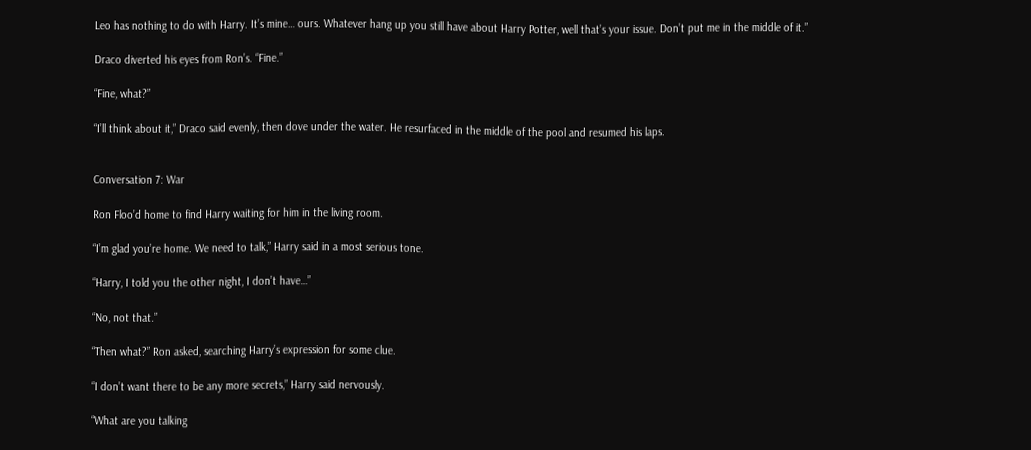Leo has nothing to do with Harry. It’s mine… ours. Whatever hang up you still have about Harry Potter, well that’s your issue. Don’t put me in the middle of it.”

Draco diverted his eyes from Ron’s. “Fine.”

“Fine, what?”

“I’ll think about it,” Draco said evenly, then dove under the water. He resurfaced in the middle of the pool and resumed his laps.


Conversation 7: War

Ron Floo’d home to find Harry waiting for him in the living room.

“I’m glad you’re home. We need to talk,” Harry said in a most serious tone.

“Harry, I told you the other night, I don’t have…”

“No, not that.”

“Then what?” Ron asked, searching Harry’s expression for some clue.

“I don’t want there to be any more secrets,” Harry said nervously.

“What are you talking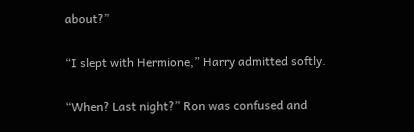about?”

“I slept with Hermione,” Harry admitted softly.

“When? Last night?” Ron was confused and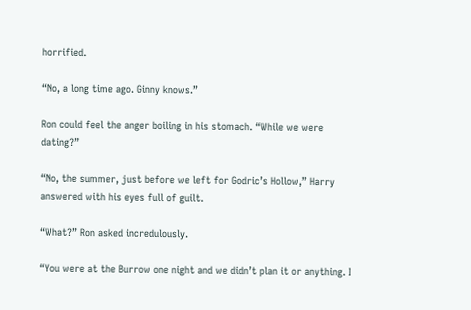horrified.

“No, a long time ago. Ginny knows.”

Ron could feel the anger boiling in his stomach. “While we were dating?”

“No, the summer, just before we left for Godric’s Hollow,” Harry answered with his eyes full of guilt.

“What?” Ron asked incredulously.

“You were at the Burrow one night and we didn’t plan it or anything. I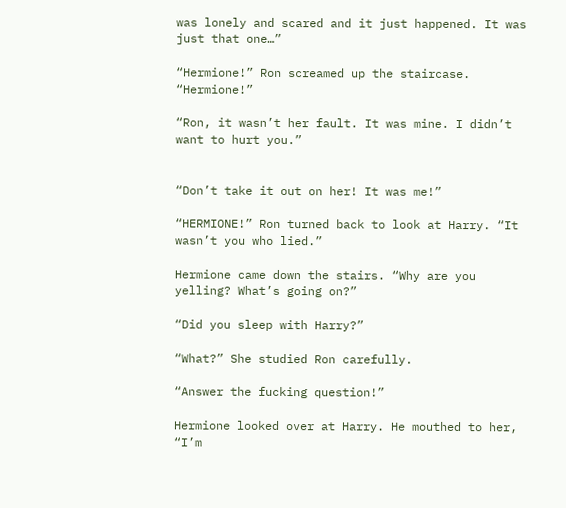was lonely and scared and it just happened. It was just that one…”

“Hermione!” Ron screamed up the staircase. “Hermione!”

“Ron, it wasn’t her fault. It was mine. I didn’t want to hurt you.”


“Don’t take it out on her! It was me!”

“HERMIONE!” Ron turned back to look at Harry. “It wasn’t you who lied.”

Hermione came down the stairs. “Why are you yelling? What’s going on?”

“Did you sleep with Harry?”

“What?” She studied Ron carefully.

“Answer the fucking question!”

Hermione looked over at Harry. He mouthed to her, “I’m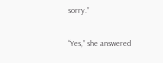sorry.”

“Yes,” she answered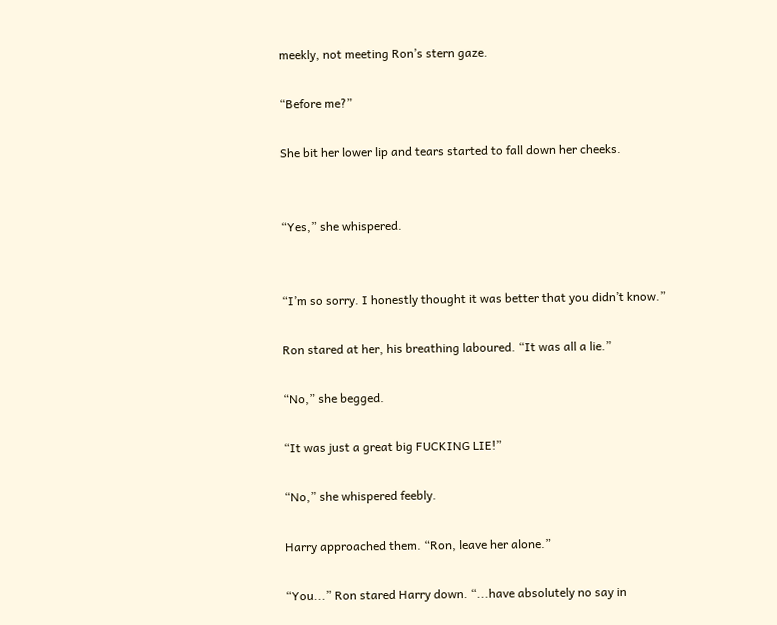meekly, not meeting Ron’s stern gaze.

“Before me?”

She bit her lower lip and tears started to fall down her cheeks.


“Yes,” she whispered.


“I’m so sorry. I honestly thought it was better that you didn’t know.”

Ron stared at her, his breathing laboured. “It was all a lie.”

“No,” she begged.

“It was just a great big FUCKING LIE!”

“No,” she whispered feebly.

Harry approached them. “Ron, leave her alone.”

“You...” Ron stared Harry down. “...have absolutely no say in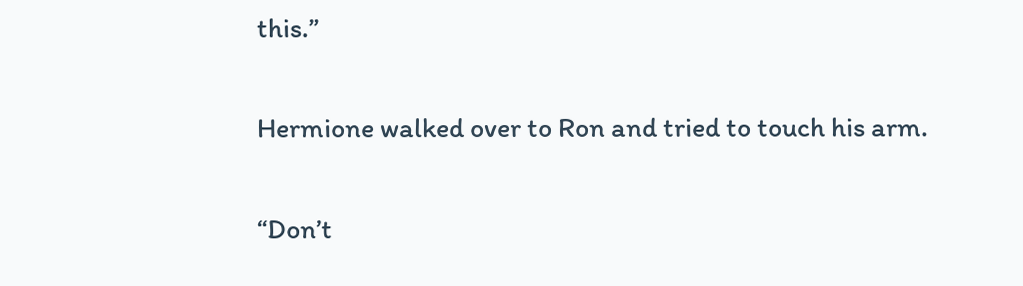this.”

Hermione walked over to Ron and tried to touch his arm.

“Don’t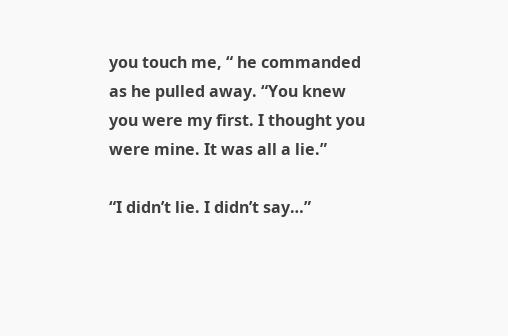you touch me, “ he commanded as he pulled away. “You knew you were my first. I thought you were mine. It was all a lie.”

“I didn’t lie. I didn’t say…”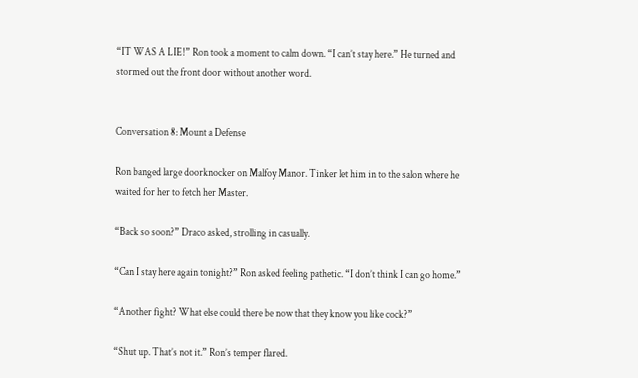“IT WAS A LIE!” Ron took a moment to calm down. “I can’t stay here.” He turned and stormed out the front door without another word.


Conversation 8: Mount a Defense

Ron banged large doorknocker on Malfoy Manor. Tinker let him in to the salon where he waited for her to fetch her Master.

“Back so soon?” Draco asked, strolling in casually.

“Can I stay here again tonight?” Ron asked feeling pathetic. “I don’t think I can go home.”

“Another fight? What else could there be now that they know you like cock?”

“Shut up. That’s not it.” Ron’s temper flared.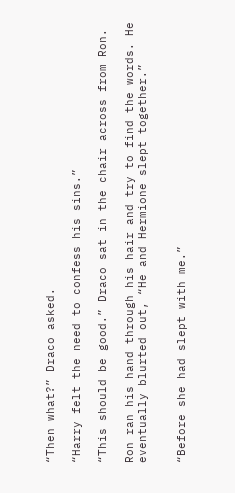“Then what?” Draco asked.

“Harry felt the need to confess his sins.”

“This should be good.” Draco sat in the chair across from Ron.

Ron ran his hand through his hair and try to find the words. He eventually blurted out, “He and Hermione slept together.”


“Before she had slept with me.”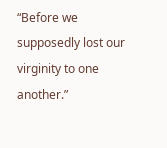“Before we supposedly lost our virginity to one another.”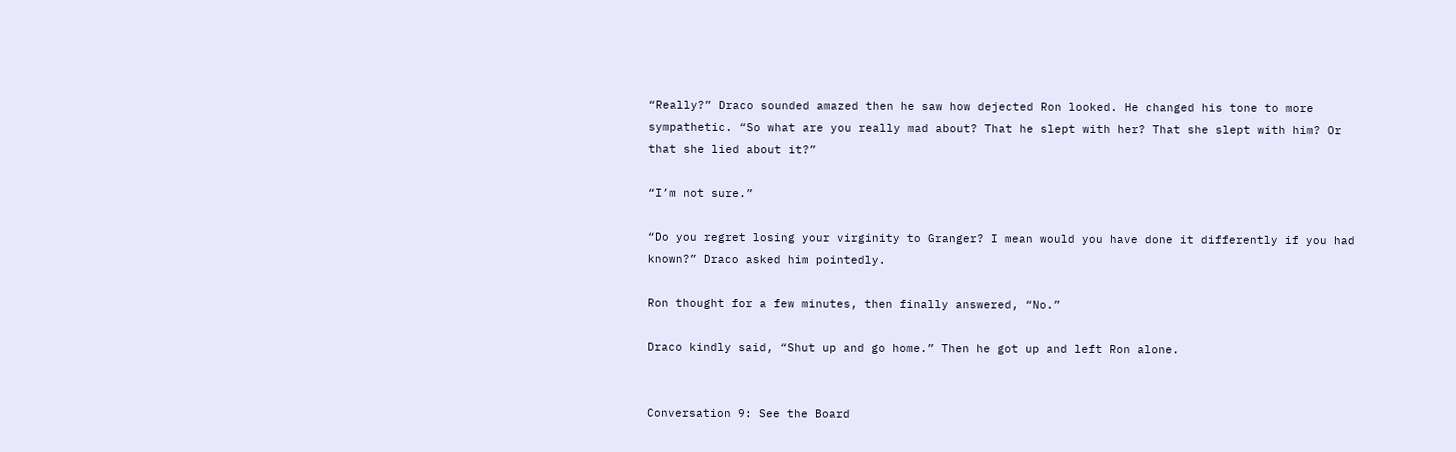“Really?” Draco sounded amazed then he saw how dejected Ron looked. He changed his tone to more sympathetic. “So what are you really mad about? That he slept with her? That she slept with him? Or that she lied about it?”

“I’m not sure.”

“Do you regret losing your virginity to Granger? I mean would you have done it differently if you had known?” Draco asked him pointedly.

Ron thought for a few minutes, then finally answered, “No.”

Draco kindly said, “Shut up and go home.” Then he got up and left Ron alone.


Conversation 9: See the Board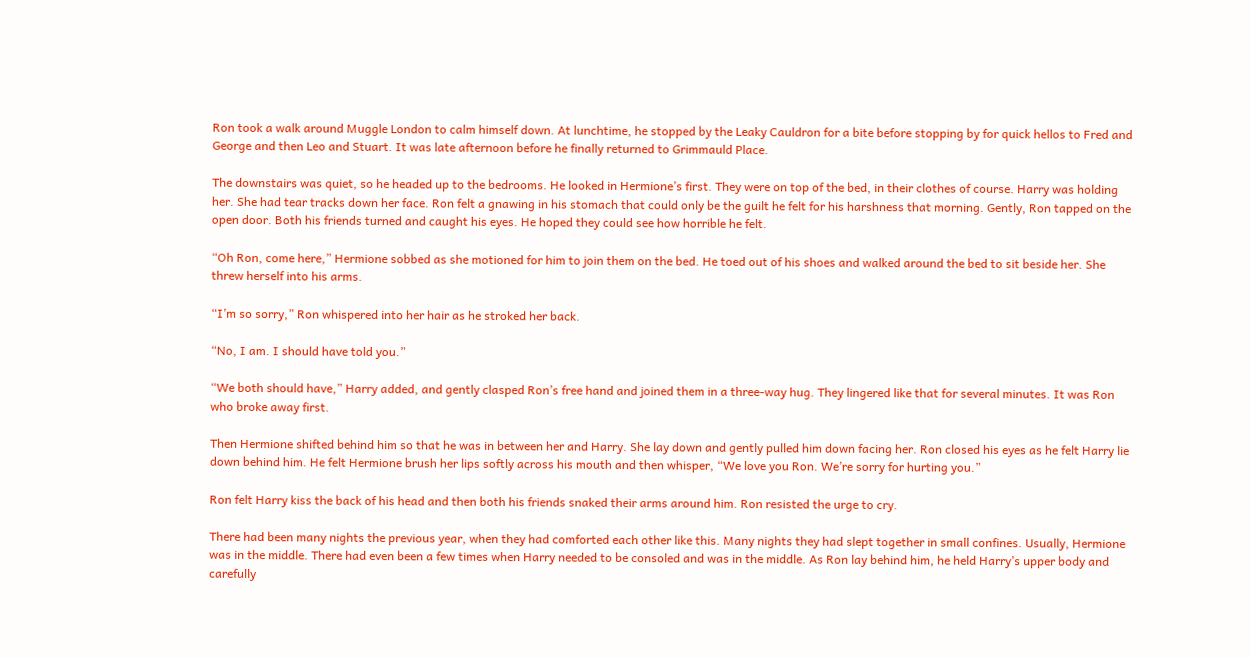Ron took a walk around Muggle London to calm himself down. At lunchtime, he stopped by the Leaky Cauldron for a bite before stopping by for quick hellos to Fred and George and then Leo and Stuart. It was late afternoon before he finally returned to Grimmauld Place.

The downstairs was quiet, so he headed up to the bedrooms. He looked in Hermione’s first. They were on top of the bed, in their clothes of course. Harry was holding her. She had tear tracks down her face. Ron felt a gnawing in his stomach that could only be the guilt he felt for his harshness that morning. Gently, Ron tapped on the open door. Both his friends turned and caught his eyes. He hoped they could see how horrible he felt.

“Oh Ron, come here,” Hermione sobbed as she motioned for him to join them on the bed. He toed out of his shoes and walked around the bed to sit beside her. She threw herself into his arms.

“I’m so sorry,” Ron whispered into her hair as he stroked her back.

“No, I am. I should have told you.”

“We both should have,” Harry added, and gently clasped Ron’s free hand and joined them in a three-way hug. They lingered like that for several minutes. It was Ron who broke away first.

Then Hermione shifted behind him so that he was in between her and Harry. She lay down and gently pulled him down facing her. Ron closed his eyes as he felt Harry lie down behind him. He felt Hermione brush her lips softly across his mouth and then whisper, “We love you Ron. We’re sorry for hurting you.”

Ron felt Harry kiss the back of his head and then both his friends snaked their arms around him. Ron resisted the urge to cry.

There had been many nights the previous year, when they had comforted each other like this. Many nights they had slept together in small confines. Usually, Hermione was in the middle. There had even been a few times when Harry needed to be consoled and was in the middle. As Ron lay behind him, he held Harry’s upper body and carefully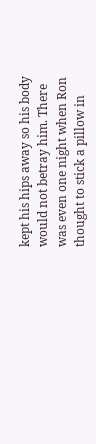kept his hips away so his body would not betray him. There was even one night when Ron thought to stick a pillow in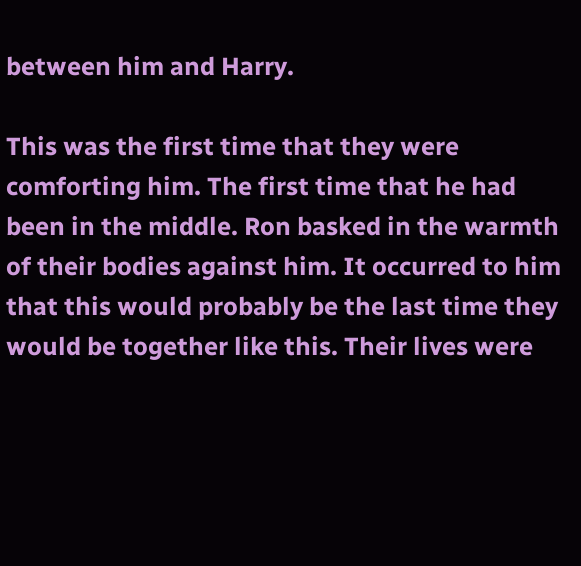between him and Harry.

This was the first time that they were comforting him. The first time that he had been in the middle. Ron basked in the warmth of their bodies against him. It occurred to him that this would probably be the last time they would be together like this. Their lives were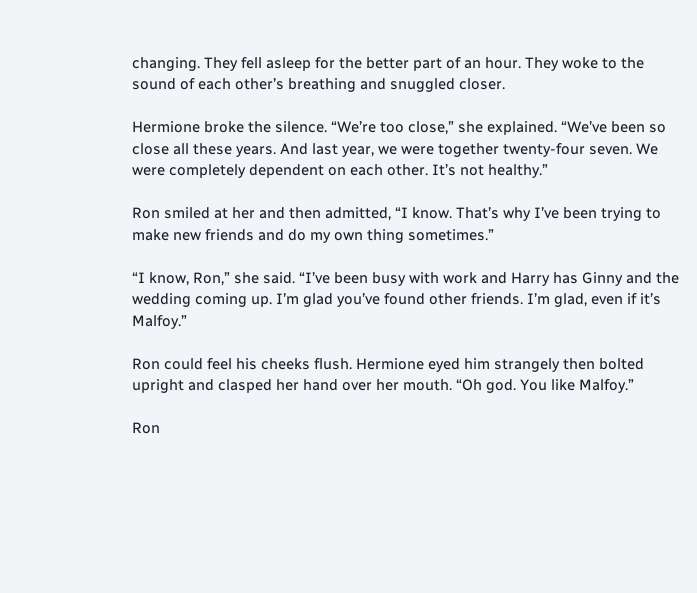changing. They fell asleep for the better part of an hour. They woke to the sound of each other’s breathing and snuggled closer.

Hermione broke the silence. “We’re too close,” she explained. “We’ve been so close all these years. And last year, we were together twenty-four seven. We were completely dependent on each other. It’s not healthy.”

Ron smiled at her and then admitted, “I know. That’s why I’ve been trying to make new friends and do my own thing sometimes.”

“I know, Ron,” she said. “I’ve been busy with work and Harry has Ginny and the wedding coming up. I’m glad you’ve found other friends. I’m glad, even if it’s Malfoy.”

Ron could feel his cheeks flush. Hermione eyed him strangely then bolted upright and clasped her hand over her mouth. “Oh god. You like Malfoy.”

Ron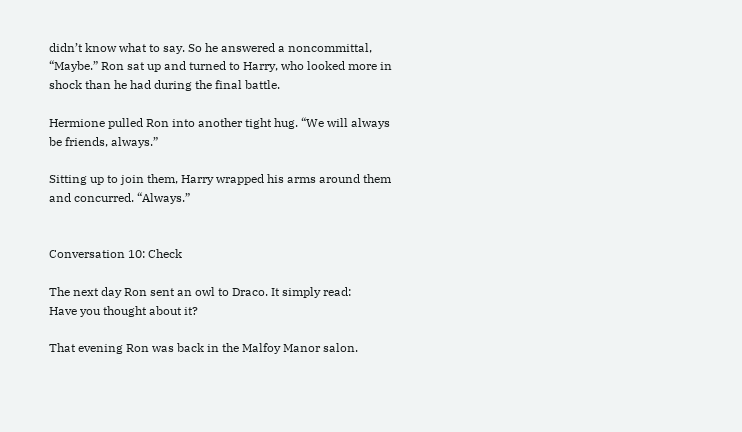didn’t know what to say. So he answered a noncommittal, “Maybe.” Ron sat up and turned to Harry, who looked more in shock than he had during the final battle.

Hermione pulled Ron into another tight hug. “We will always be friends, always.”

Sitting up to join them, Harry wrapped his arms around them and concurred. “Always.”


Conversation 10: Check

The next day Ron sent an owl to Draco. It simply read:
Have you thought about it?

That evening Ron was back in the Malfoy Manor salon.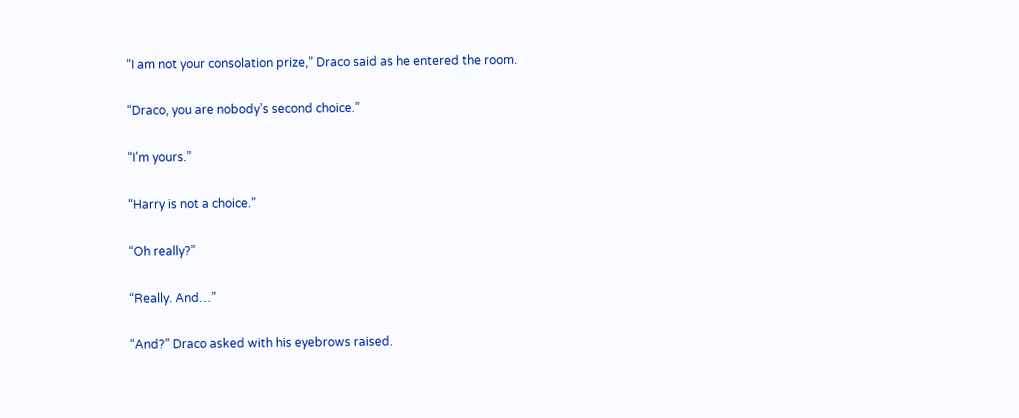“I am not your consolation prize,” Draco said as he entered the room.

“Draco, you are nobody’s second choice.”

“I’m yours.”

“Harry is not a choice.”

“Oh really?”

“Really. And…”

“And?” Draco asked with his eyebrows raised.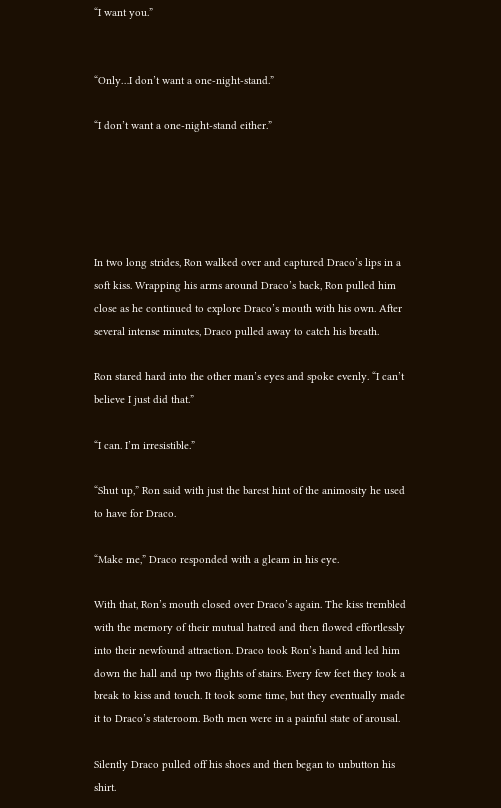“I want you.”


“Only…I don’t want a one-night-stand.”

“I don’t want a one-night-stand either.”





In two long strides, Ron walked over and captured Draco’s lips in a soft kiss. Wrapping his arms around Draco’s back, Ron pulled him close as he continued to explore Draco’s mouth with his own. After several intense minutes, Draco pulled away to catch his breath.

Ron stared hard into the other man’s eyes and spoke evenly. “I can’t believe I just did that.”

“I can. I’m irresistible.”

“Shut up,” Ron said with just the barest hint of the animosity he used to have for Draco.

“Make me,” Draco responded with a gleam in his eye.

With that, Ron’s mouth closed over Draco’s again. The kiss trembled with the memory of their mutual hatred and then flowed effortlessly into their newfound attraction. Draco took Ron’s hand and led him down the hall and up two flights of stairs. Every few feet they took a break to kiss and touch. It took some time, but they eventually made it to Draco’s stateroom. Both men were in a painful state of arousal.

Silently Draco pulled off his shoes and then began to unbutton his shirt.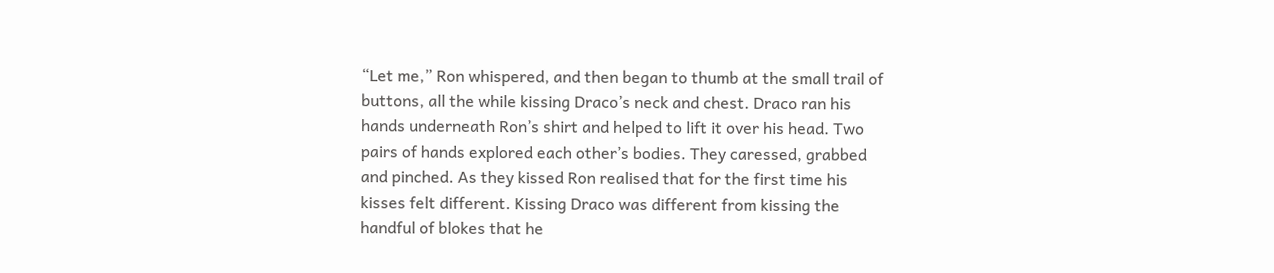“Let me,” Ron whispered, and then began to thumb at the small trail of buttons, all the while kissing Draco’s neck and chest. Draco ran his hands underneath Ron’s shirt and helped to lift it over his head. Two pairs of hands explored each other’s bodies. They caressed, grabbed and pinched. As they kissed Ron realised that for the first time his kisses felt different. Kissing Draco was different from kissing the handful of blokes that he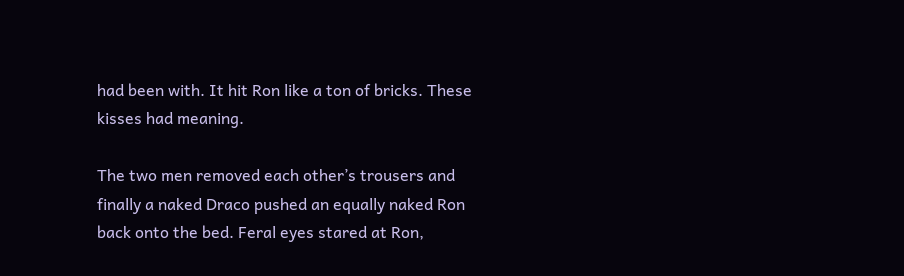had been with. It hit Ron like a ton of bricks. These kisses had meaning.

The two men removed each other’s trousers and finally a naked Draco pushed an equally naked Ron back onto the bed. Feral eyes stared at Ron,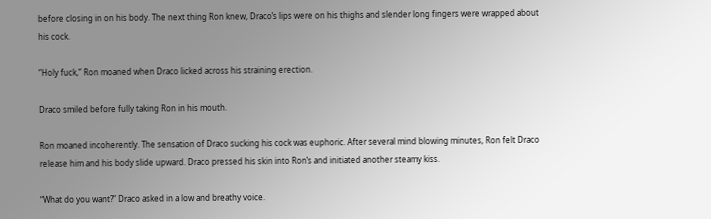before closing in on his body. The next thing Ron knew, Draco’s lips were on his thighs and slender long fingers were wrapped about his cock.

“Holy fuck,” Ron moaned when Draco licked across his straining erection.

Draco smiled before fully taking Ron in his mouth.

Ron moaned incoherently. The sensation of Draco sucking his cock was euphoric. After several mind blowing minutes, Ron felt Draco release him and his body slide upward. Draco pressed his skin into Ron’s and initiated another steamy kiss.

“What do you want?” Draco asked in a low and breathy voice.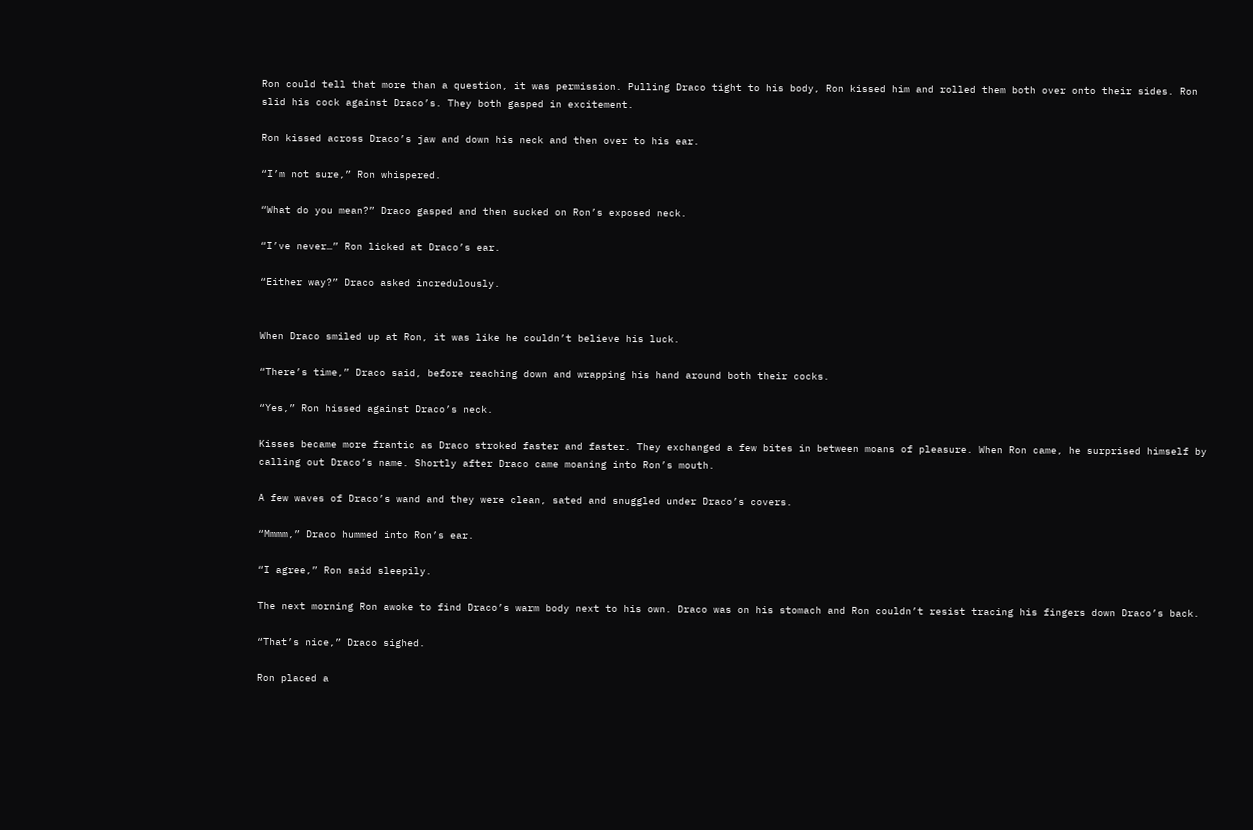Ron could tell that more than a question, it was permission. Pulling Draco tight to his body, Ron kissed him and rolled them both over onto their sides. Ron slid his cock against Draco’s. They both gasped in excitement.

Ron kissed across Draco’s jaw and down his neck and then over to his ear.

“I’m not sure,” Ron whispered.

“What do you mean?” Draco gasped and then sucked on Ron’s exposed neck.

“I’ve never…” Ron licked at Draco’s ear.

“Either way?” Draco asked incredulously.


When Draco smiled up at Ron, it was like he couldn’t believe his luck.

“There’s time,” Draco said, before reaching down and wrapping his hand around both their cocks.

“Yes,” Ron hissed against Draco’s neck.

Kisses became more frantic as Draco stroked faster and faster. They exchanged a few bites in between moans of pleasure. When Ron came, he surprised himself by calling out Draco’s name. Shortly after Draco came moaning into Ron’s mouth.

A few waves of Draco’s wand and they were clean, sated and snuggled under Draco’s covers.

“Mmmm,” Draco hummed into Ron’s ear.

“I agree,” Ron said sleepily.

The next morning Ron awoke to find Draco’s warm body next to his own. Draco was on his stomach and Ron couldn’t resist tracing his fingers down Draco’s back.

“That’s nice,” Draco sighed.

Ron placed a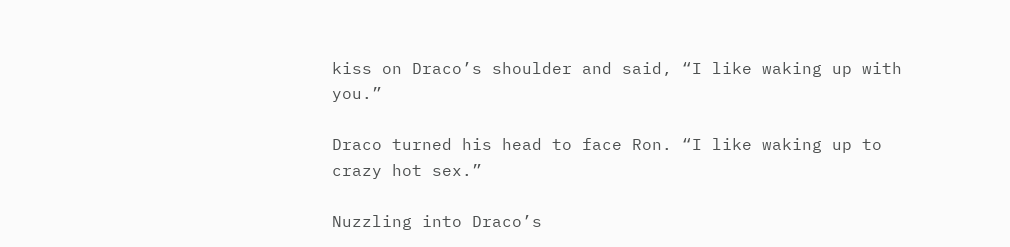kiss on Draco’s shoulder and said, “I like waking up with you.”

Draco turned his head to face Ron. “I like waking up to crazy hot sex.”

Nuzzling into Draco’s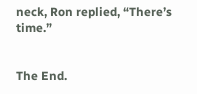neck, Ron replied, “There’s time.”


The End.